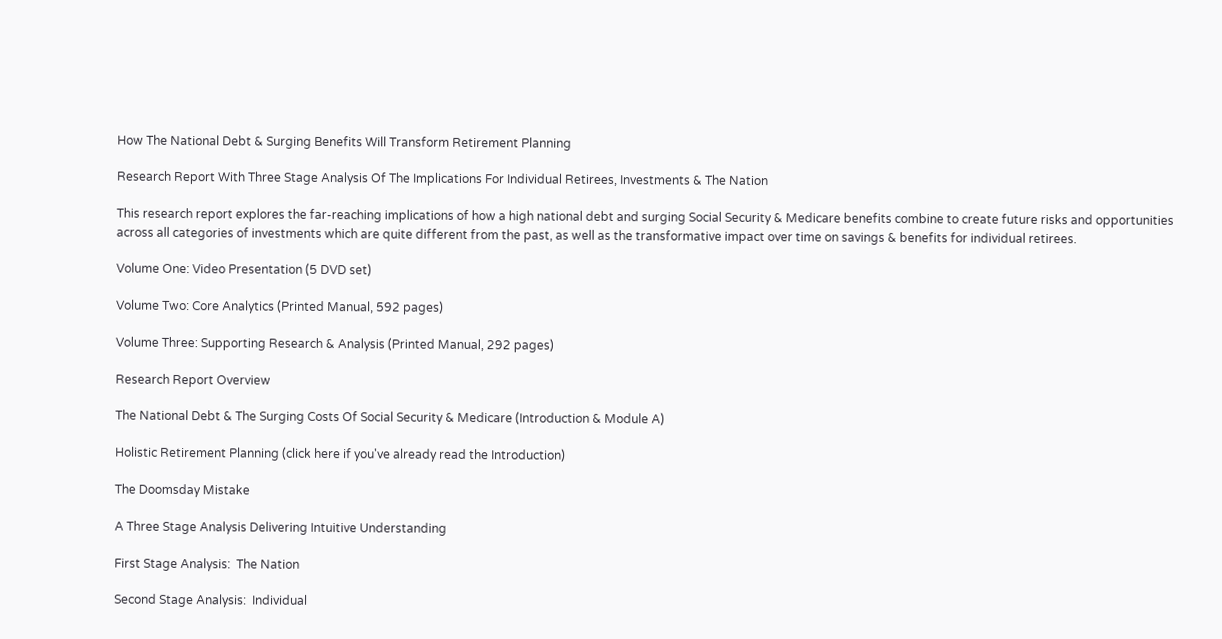How The National Debt & Surging Benefits Will Transform Retirement Planning

Research Report With Three Stage Analysis Of The Implications For Individual Retirees, Investments & The Nation

This research report explores the far-reaching implications of how a high national debt and surging Social Security & Medicare benefits combine to create future risks and opportunities across all categories of investments which are quite different from the past, as well as the transformative impact over time on savings & benefits for individual retirees.

Volume One: Video Presentation (5 DVD set)

Volume Two: Core Analytics (Printed Manual, 592 pages)

Volume Three: Supporting Research & Analysis (Printed Manual, 292 pages)

Research Report Overview

The National Debt & The Surging Costs Of Social Security & Medicare (Introduction & Module A)

Holistic Retirement Planning (click here if you've already read the Introduction)

The Doomsday Mistake

A Three Stage Analysis Delivering Intuitive Understanding

First Stage Analysis:  The Nation

Second Stage Analysis:  Individual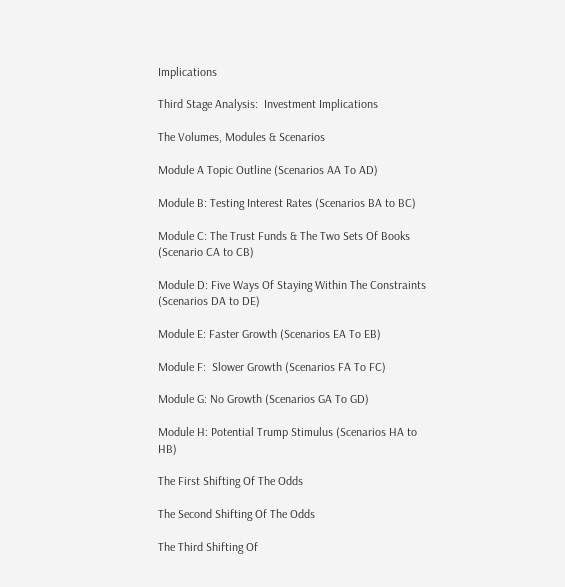Implications

Third Stage Analysis:  Investment Implications

The Volumes, Modules & Scenarios

Module A Topic Outline (Scenarios AA To AD)

Module B: Testing Interest Rates (Scenarios BA to BC)

Module C: The Trust Funds & The Two Sets Of Books (Scenario CA to CB)

Module D: Five Ways Of Staying Within The Constraints (Scenarios DA to DE)

Module E: Faster Growth (Scenarios EA To EB)

Module F:  Slower Growth (Scenarios FA To FC)

Module G: No Growth (Scenarios GA To GD)

Module H: Potential Trump Stimulus (Scenarios HA to HB)

The First Shifting Of The Odds

The Second Shifting Of The Odds

The Third Shifting Of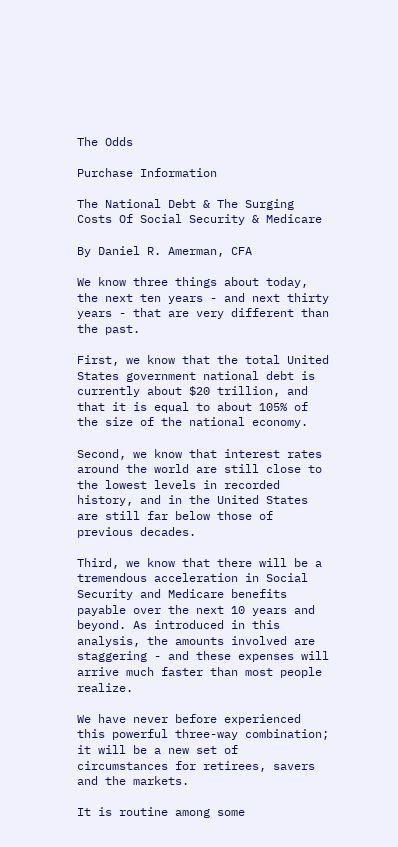The Odds

Purchase Information

The National Debt & The Surging Costs Of Social Security & Medicare

By Daniel R. Amerman, CFA

We know three things about today, the next ten years - and next thirty years - that are very different than the past.

First, we know that the total United States government national debt is currently about $20 trillion, and that it is equal to about 105% of the size of the national economy.

Second, we know that interest rates around the world are still close to the lowest levels in recorded history, and in the United States are still far below those of previous decades.

Third, we know that there will be a tremendous acceleration in Social Security and Medicare benefits payable over the next 10 years and beyond. As introduced in this analysis, the amounts involved are staggering - and these expenses will arrive much faster than most people realize.

We have never before experienced this powerful three-way combination; it will be a new set of circumstances for retirees, savers and the markets.

It is routine among some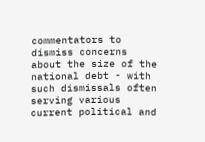commentators to dismiss concerns about the size of the national debt - with such dismissals often serving various current political and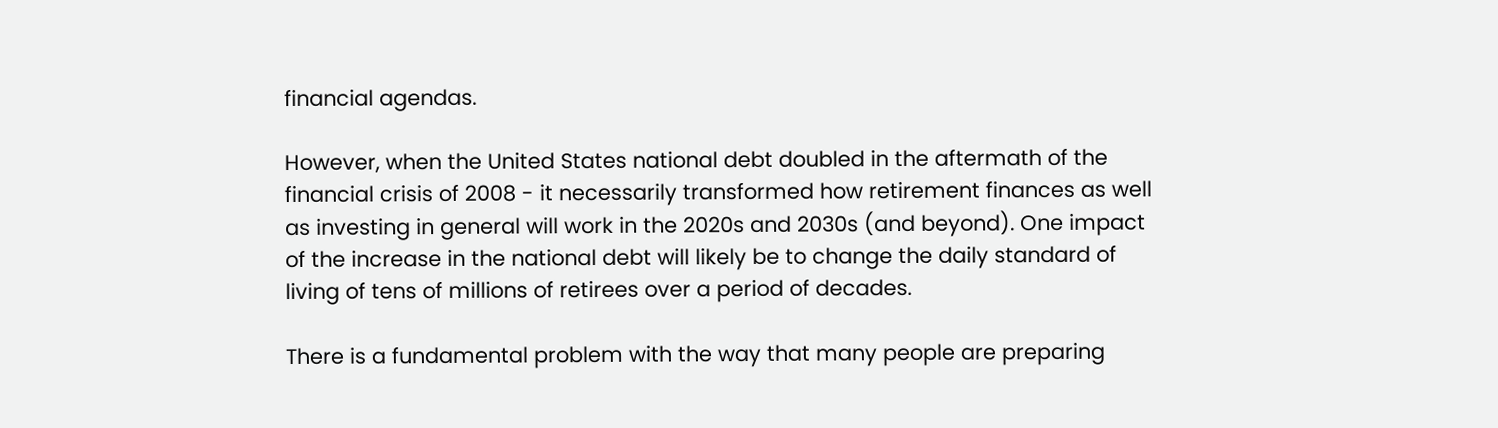financial agendas.

However, when the United States national debt doubled in the aftermath of the financial crisis of 2008 - it necessarily transformed how retirement finances as well as investing in general will work in the 2020s and 2030s (and beyond). One impact of the increase in the national debt will likely be to change the daily standard of living of tens of millions of retirees over a period of decades.

There is a fundamental problem with the way that many people are preparing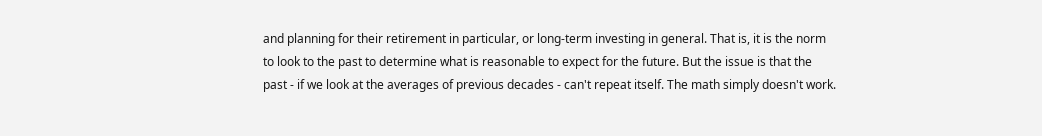and planning for their retirement in particular, or long-term investing in general. That is, it is the norm to look to the past to determine what is reasonable to expect for the future. But the issue is that the past - if we look at the averages of previous decades - can't repeat itself. The math simply doesn't work.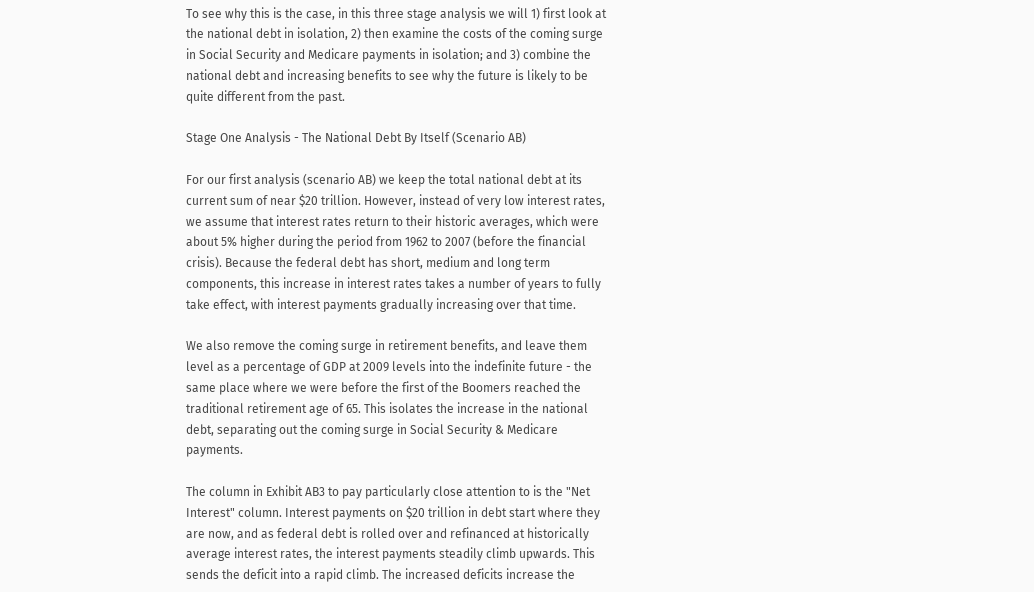To see why this is the case, in this three stage analysis we will 1) first look at the national debt in isolation, 2) then examine the costs of the coming surge in Social Security and Medicare payments in isolation; and 3) combine the national debt and increasing benefits to see why the future is likely to be quite different from the past.

Stage One Analysis - The National Debt By Itself (Scenario AB)

For our first analysis (scenario AB) we keep the total national debt at its current sum of near $20 trillion. However, instead of very low interest rates, we assume that interest rates return to their historic averages, which were about 5% higher during the period from 1962 to 2007 (before the financial crisis). Because the federal debt has short, medium and long term components, this increase in interest rates takes a number of years to fully take effect, with interest payments gradually increasing over that time.

We also remove the coming surge in retirement benefits, and leave them level as a percentage of GDP at 2009 levels into the indefinite future - the same place where we were before the first of the Boomers reached the traditional retirement age of 65. This isolates the increase in the national debt, separating out the coming surge in Social Security & Medicare payments.

The column in Exhibit AB3 to pay particularly close attention to is the "Net Interest" column. Interest payments on $20 trillion in debt start where they are now, and as federal debt is rolled over and refinanced at historically average interest rates, the interest payments steadily climb upwards. This sends the deficit into a rapid climb. The increased deficits increase the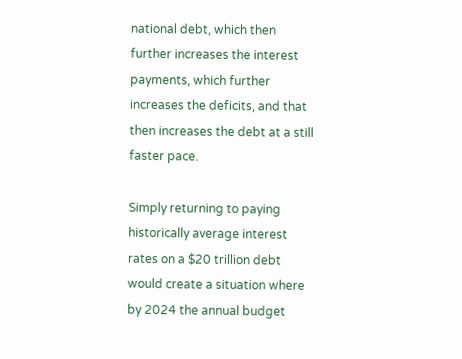national debt, which then further increases the interest payments, which further increases the deficits, and that then increases the debt at a still faster pace.

Simply returning to paying historically average interest rates on a $20 trillion debt would create a situation where by 2024 the annual budget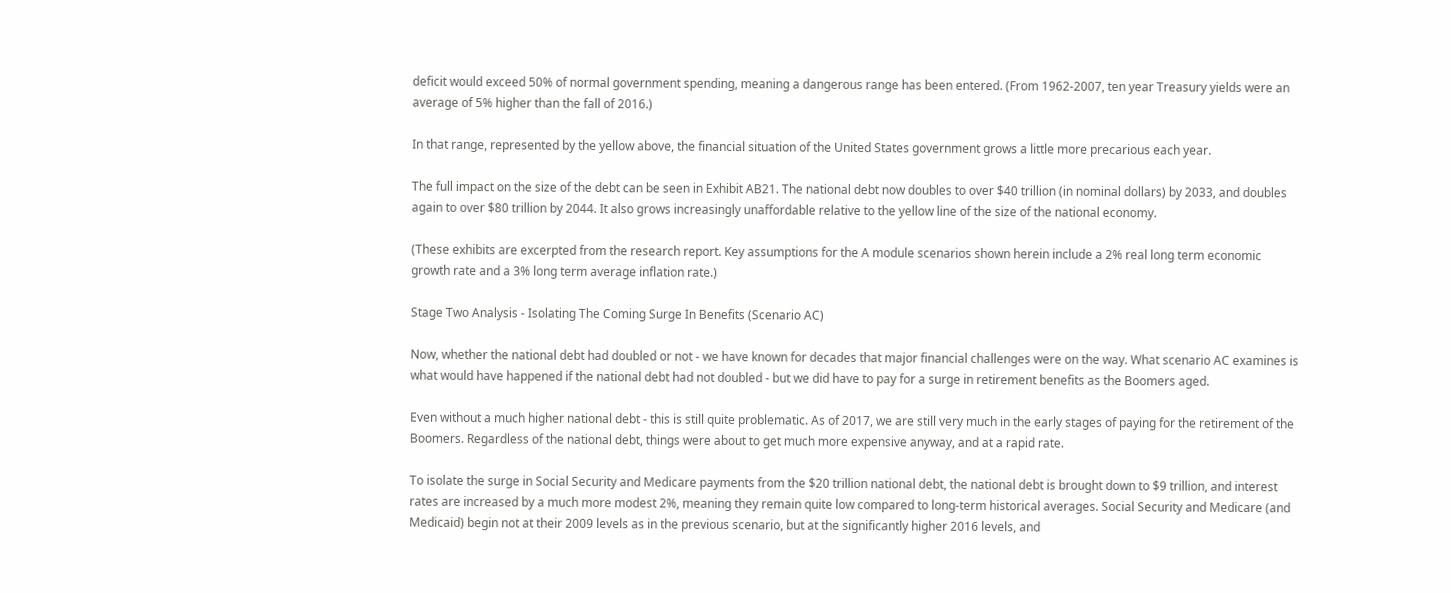deficit would exceed 50% of normal government spending, meaning a dangerous range has been entered. (From 1962-2007, ten year Treasury yields were an average of 5% higher than the fall of 2016.)

In that range, represented by the yellow above, the financial situation of the United States government grows a little more precarious each year.

The full impact on the size of the debt can be seen in Exhibit AB21. The national debt now doubles to over $40 trillion (in nominal dollars) by 2033, and doubles again to over $80 trillion by 2044. It also grows increasingly unaffordable relative to the yellow line of the size of the national economy.

(These exhibits are excerpted from the research report. Key assumptions for the A module scenarios shown herein include a 2% real long term economic growth rate and a 3% long term average inflation rate.)

Stage Two Analysis - Isolating The Coming Surge In Benefits (Scenario AC)

Now, whether the national debt had doubled or not - we have known for decades that major financial challenges were on the way. What scenario AC examines is what would have happened if the national debt had not doubled - but we did have to pay for a surge in retirement benefits as the Boomers aged.

Even without a much higher national debt - this is still quite problematic. As of 2017, we are still very much in the early stages of paying for the retirement of the Boomers. Regardless of the national debt, things were about to get much more expensive anyway, and at a rapid rate.

To isolate the surge in Social Security and Medicare payments from the $20 trillion national debt, the national debt is brought down to $9 trillion, and interest rates are increased by a much more modest 2%, meaning they remain quite low compared to long-term historical averages. Social Security and Medicare (and Medicaid) begin not at their 2009 levels as in the previous scenario, but at the significantly higher 2016 levels, and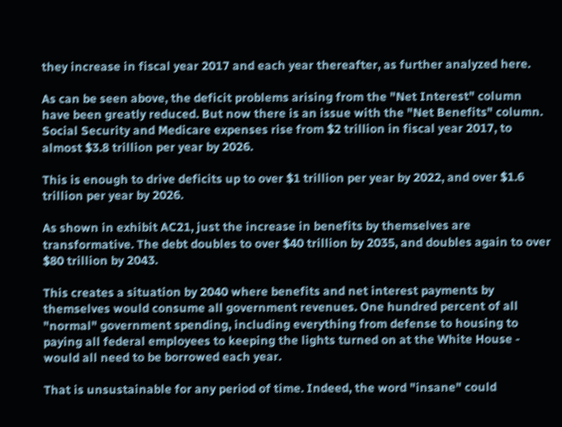they increase in fiscal year 2017 and each year thereafter, as further analyzed here.

As can be seen above, the deficit problems arising from the "Net Interest" column have been greatly reduced. But now there is an issue with the "Net Benefits" column. Social Security and Medicare expenses rise from $2 trillion in fiscal year 2017, to almost $3.8 trillion per year by 2026.

This is enough to drive deficits up to over $1 trillion per year by 2022, and over $1.6 trillion per year by 2026.

As shown in exhibit AC21, just the increase in benefits by themselves are transformative. The debt doubles to over $40 trillion by 2035, and doubles again to over $80 trillion by 2043.

This creates a situation by 2040 where benefits and net interest payments by themselves would consume all government revenues. One hundred percent of all "normal" government spending, including everything from defense to housing to paying all federal employees to keeping the lights turned on at the White House - would all need to be borrowed each year.

That is unsustainable for any period of time. Indeed, the word "insane" could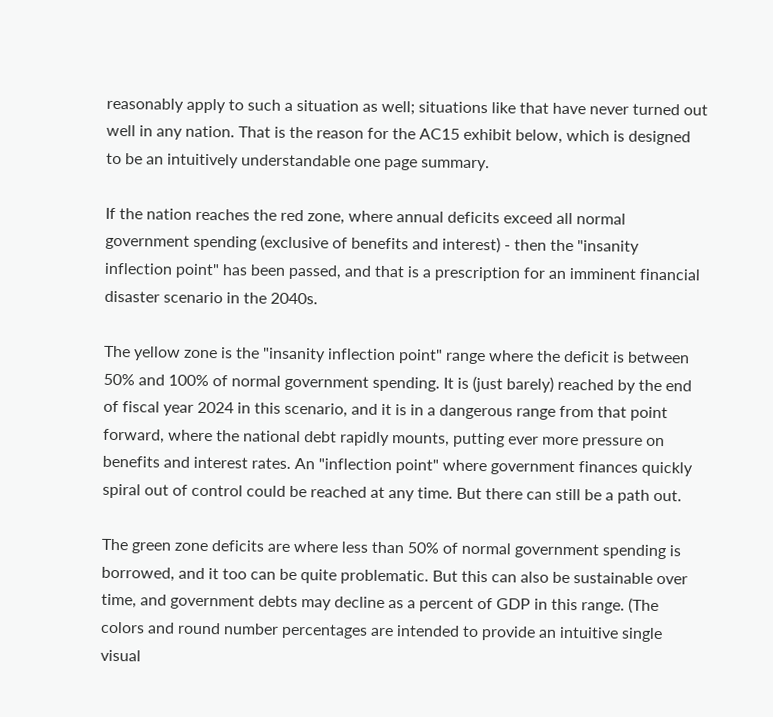reasonably apply to such a situation as well; situations like that have never turned out well in any nation. That is the reason for the AC15 exhibit below, which is designed to be an intuitively understandable one page summary.

If the nation reaches the red zone, where annual deficits exceed all normal government spending (exclusive of benefits and interest) - then the "insanity inflection point" has been passed, and that is a prescription for an imminent financial disaster scenario in the 2040s.

The yellow zone is the "insanity inflection point" range where the deficit is between 50% and 100% of normal government spending. It is (just barely) reached by the end of fiscal year 2024 in this scenario, and it is in a dangerous range from that point forward, where the national debt rapidly mounts, putting ever more pressure on benefits and interest rates. An "inflection point" where government finances quickly spiral out of control could be reached at any time. But there can still be a path out.

The green zone deficits are where less than 50% of normal government spending is borrowed, and it too can be quite problematic. But this can also be sustainable over time, and government debts may decline as a percent of GDP in this range. (The colors and round number percentages are intended to provide an intuitive single visual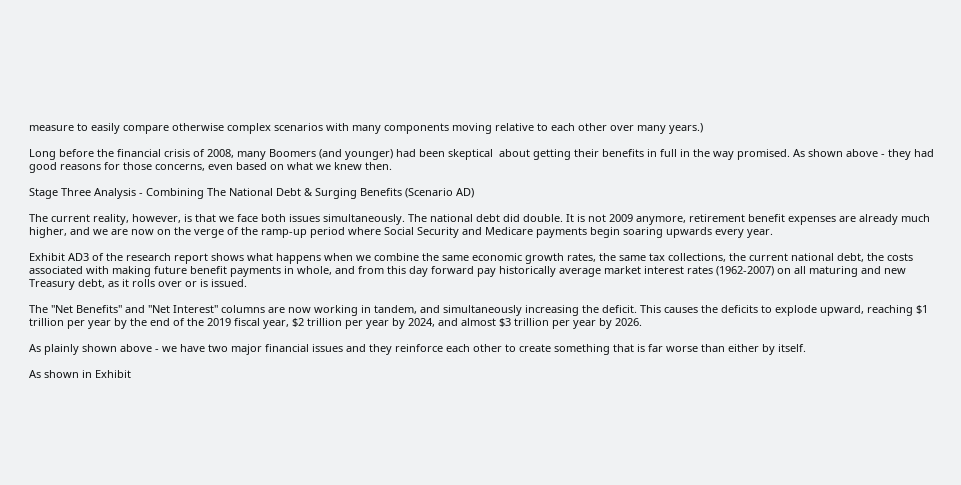measure to easily compare otherwise complex scenarios with many components moving relative to each other over many years.)

Long before the financial crisis of 2008, many Boomers (and younger) had been skeptical  about getting their benefits in full in the way promised. As shown above - they had good reasons for those concerns, even based on what we knew then.

Stage Three Analysis - Combining The National Debt & Surging Benefits (Scenario AD)

The current reality, however, is that we face both issues simultaneously. The national debt did double. It is not 2009 anymore, retirement benefit expenses are already much higher, and we are now on the verge of the ramp-up period where Social Security and Medicare payments begin soaring upwards every year.

Exhibit AD3 of the research report shows what happens when we combine the same economic growth rates, the same tax collections, the current national debt, the costs associated with making future benefit payments in whole, and from this day forward pay historically average market interest rates (1962-2007) on all maturing and new Treasury debt, as it rolls over or is issued.

The "Net Benefits" and "Net Interest" columns are now working in tandem, and simultaneously increasing the deficit. This causes the deficits to explode upward, reaching $1 trillion per year by the end of the 2019 fiscal year, $2 trillion per year by 2024, and almost $3 trillion per year by 2026.

As plainly shown above - we have two major financial issues and they reinforce each other to create something that is far worse than either by itself.

As shown in Exhibit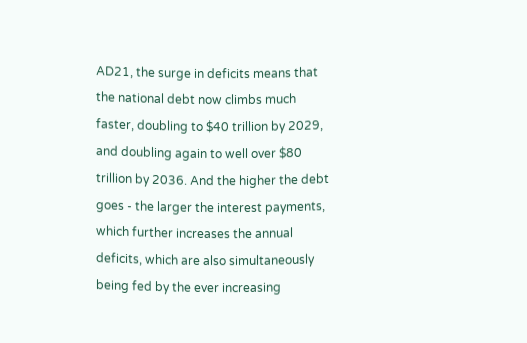AD21, the surge in deficits means that the national debt now climbs much faster, doubling to $40 trillion by 2029, and doubling again to well over $80 trillion by 2036. And the higher the debt goes - the larger the interest payments, which further increases the annual deficits, which are also simultaneously being fed by the ever increasing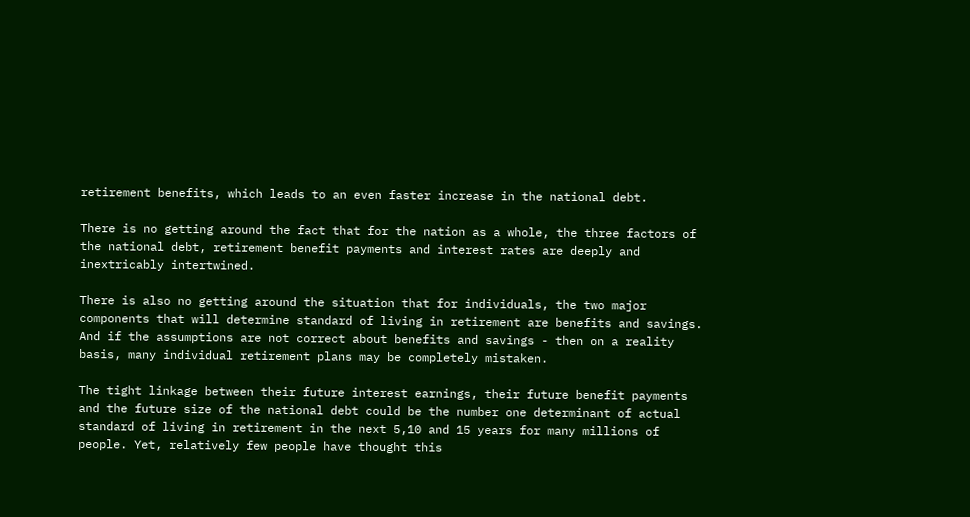retirement benefits, which leads to an even faster increase in the national debt.

There is no getting around the fact that for the nation as a whole, the three factors of the national debt, retirement benefit payments and interest rates are deeply and inextricably intertwined.

There is also no getting around the situation that for individuals, the two major components that will determine standard of living in retirement are benefits and savings. And if the assumptions are not correct about benefits and savings - then on a reality basis, many individual retirement plans may be completely mistaken.

The tight linkage between their future interest earnings, their future benefit payments and the future size of the national debt could be the number one determinant of actual standard of living in retirement in the next 5,10 and 15 years for many millions of people. Yet, relatively few people have thought this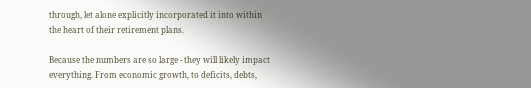through, let alone explicitly incorporated it into within the heart of their retirement plans.

Because the numbers are so large - they will likely impact everything. From economic growth, to deficits, debts,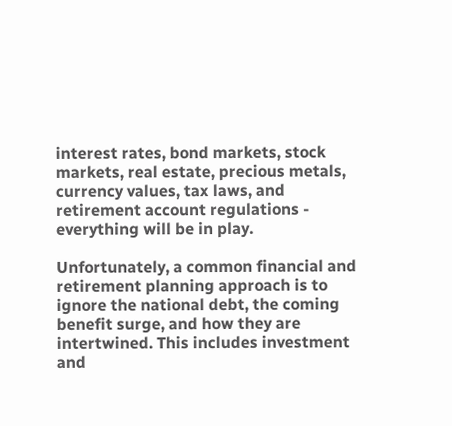interest rates, bond markets, stock markets, real estate, precious metals, currency values, tax laws, and retirement account regulations - everything will be in play.

Unfortunately, a common financial and retirement planning approach is to ignore the national debt, the coming benefit surge, and how they are intertwined. This includes investment and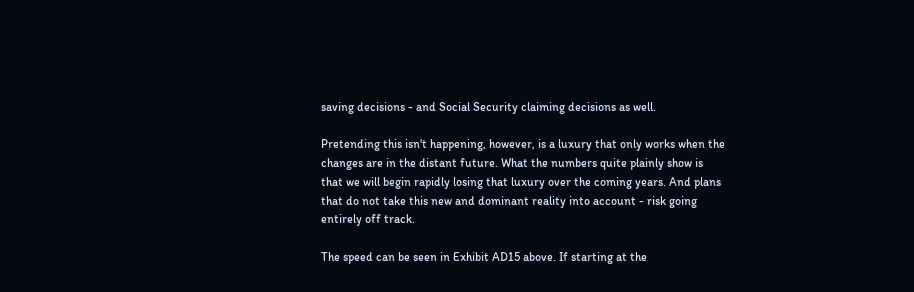saving decisions - and Social Security claiming decisions as well.

Pretending this isn't happening, however, is a luxury that only works when the changes are in the distant future. What the numbers quite plainly show is that we will begin rapidly losing that luxury over the coming years. And plans that do not take this new and dominant reality into account - risk going entirely off track.

The speed can be seen in Exhibit AD15 above. If starting at the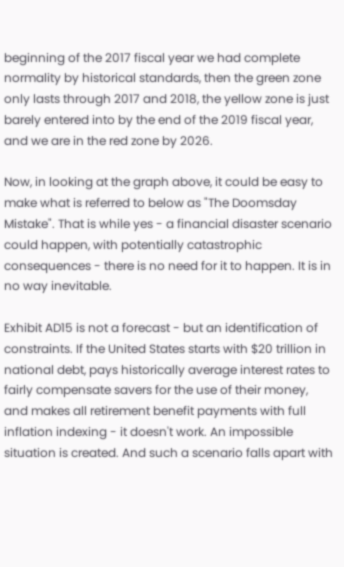beginning of the 2017 fiscal year we had complete normality by historical standards, then the green zone only lasts through 2017 and 2018, the yellow zone is just barely entered into by the end of the 2019 fiscal year, and we are in the red zone by 2026.

Now, in looking at the graph above, it could be easy to make what is referred to below as "The Doomsday Mistake". That is while yes - a financial disaster scenario could happen, with potentially catastrophic consequences - there is no need for it to happen. It is in no way inevitable.

Exhibit AD15 is not a forecast - but an identification of constraints. If the United States starts with $20 trillion in national debt, pays historically average interest rates to fairly compensate savers for the use of their money, and makes all retirement benefit payments with full inflation indexing - it doesn't work. An impossible situation is created. And such a scenario falls apart with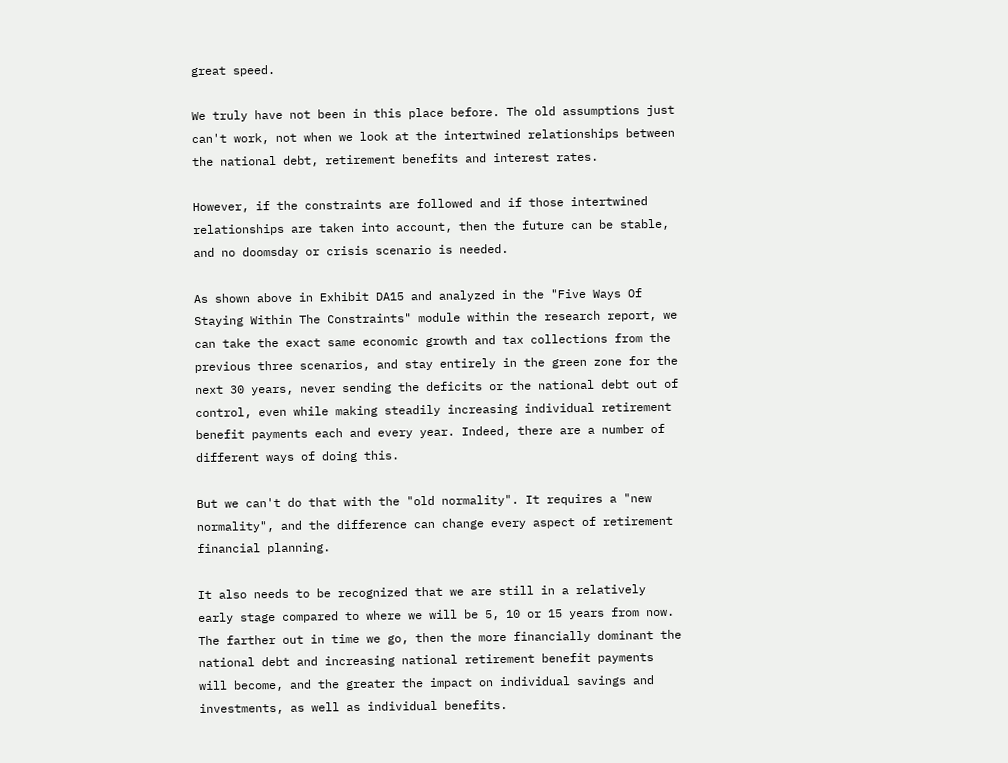great speed.

We truly have not been in this place before. The old assumptions just can't work, not when we look at the intertwined relationships between the national debt, retirement benefits and interest rates.

However, if the constraints are followed and if those intertwined relationships are taken into account, then the future can be stable, and no doomsday or crisis scenario is needed.

As shown above in Exhibit DA15 and analyzed in the "Five Ways Of Staying Within The Constraints" module within the research report, we can take the exact same economic growth and tax collections from the previous three scenarios, and stay entirely in the green zone for the next 30 years, never sending the deficits or the national debt out of control, even while making steadily increasing individual retirement benefit payments each and every year. Indeed, there are a number of different ways of doing this.

But we can't do that with the "old normality". It requires a "new normality", and the difference can change every aspect of retirement financial planning.

It also needs to be recognized that we are still in a relatively early stage compared to where we will be 5, 10 or 15 years from now. The farther out in time we go, then the more financially dominant the national debt and increasing national retirement benefit payments will become, and the greater the impact on individual savings and investments, as well as individual benefits.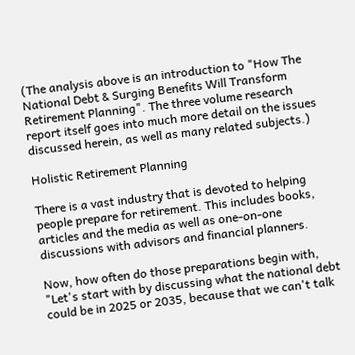(The analysis above is an introduction to "How The National Debt & Surging Benefits Will Transform Retirement Planning". The three volume research report itself goes into much more detail on the issues discussed herein, as well as many related subjects.)

Holistic Retirement Planning

There is a vast industry that is devoted to helping people prepare for retirement. This includes books, articles and the media as well as one-on-one discussions with advisors and financial planners.

Now, how often do those preparations begin with, "Let's start with by discussing what the national debt could be in 2025 or 2035, because that we can't talk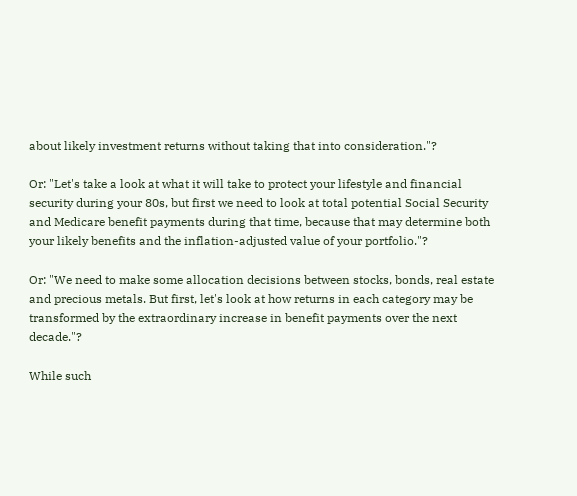about likely investment returns without taking that into consideration."?

Or: "Let's take a look at what it will take to protect your lifestyle and financial security during your 80s, but first we need to look at total potential Social Security and Medicare benefit payments during that time, because that may determine both your likely benefits and the inflation-adjusted value of your portfolio."?

Or: "We need to make some allocation decisions between stocks, bonds, real estate and precious metals. But first, let's look at how returns in each category may be transformed by the extraordinary increase in benefit payments over the next decade."?

While such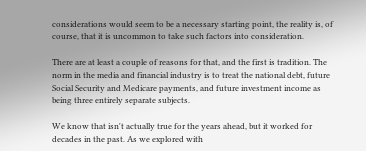considerations would seem to be a necessary starting point, the reality is, of course, that it is uncommon to take such factors into consideration.

There are at least a couple of reasons for that, and the first is tradition. The norm in the media and financial industry is to treat the national debt, future Social Security and Medicare payments, and future investment income as being three entirely separate subjects.

We know that isn't actually true for the years ahead, but it worked for decades in the past. As we explored with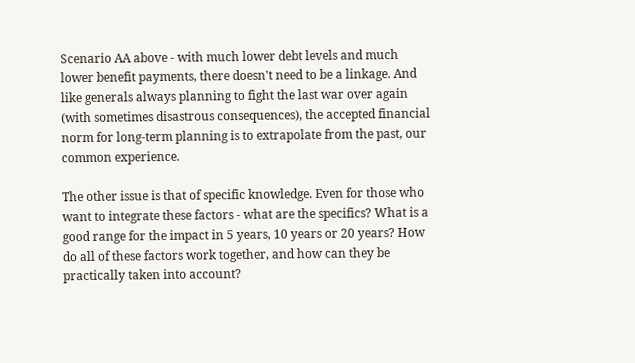Scenario AA above - with much lower debt levels and much lower benefit payments, there doesn't need to be a linkage. And like generals always planning to fight the last war over again (with sometimes disastrous consequences), the accepted financial norm for long-term planning is to extrapolate from the past, our common experience.

The other issue is that of specific knowledge. Even for those who want to integrate these factors - what are the specifics? What is a good range for the impact in 5 years, 10 years or 20 years? How do all of these factors work together, and how can they be practically taken into account?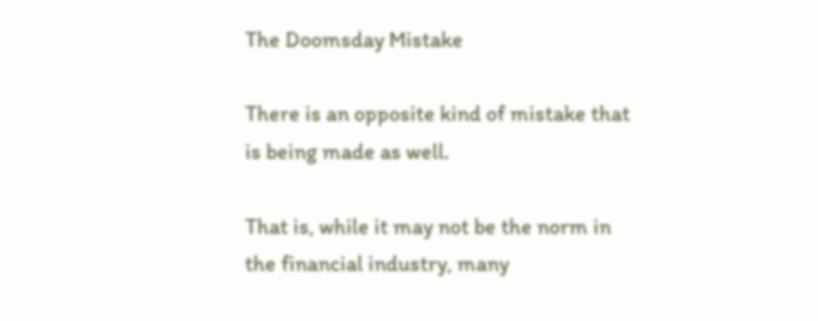The Doomsday Mistake

There is an opposite kind of mistake that is being made as well.

That is, while it may not be the norm in the financial industry, many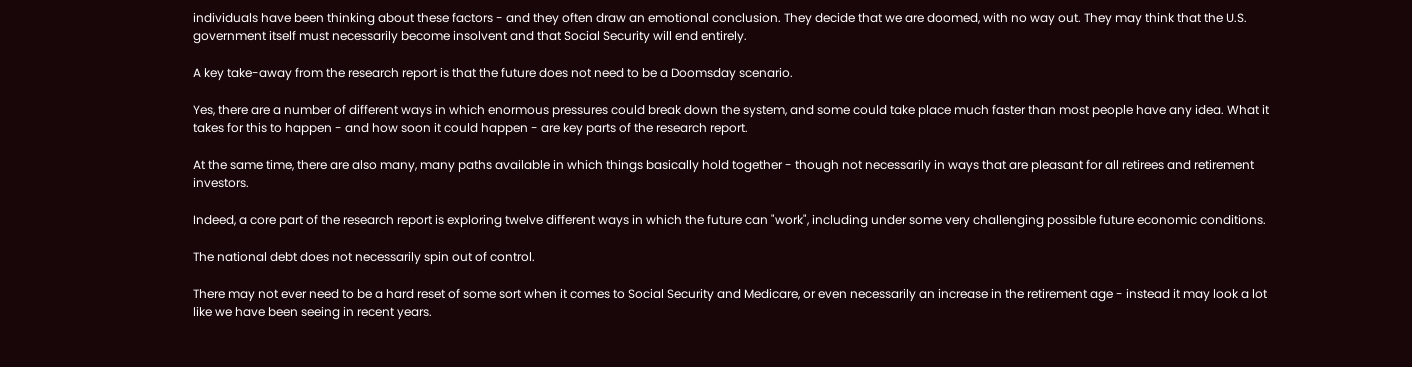individuals have been thinking about these factors - and they often draw an emotional conclusion. They decide that we are doomed, with no way out. They may think that the U.S. government itself must necessarily become insolvent and that Social Security will end entirely.

A key take-away from the research report is that the future does not need to be a Doomsday scenario.

Yes, there are a number of different ways in which enormous pressures could break down the system, and some could take place much faster than most people have any idea. What it takes for this to happen - and how soon it could happen - are key parts of the research report.

At the same time, there are also many, many paths available in which things basically hold together - though not necessarily in ways that are pleasant for all retirees and retirement investors.

Indeed, a core part of the research report is exploring twelve different ways in which the future can "work", including under some very challenging possible future economic conditions.

The national debt does not necessarily spin out of control.

There may not ever need to be a hard reset of some sort when it comes to Social Security and Medicare, or even necessarily an increase in the retirement age - instead it may look a lot like we have been seeing in recent years.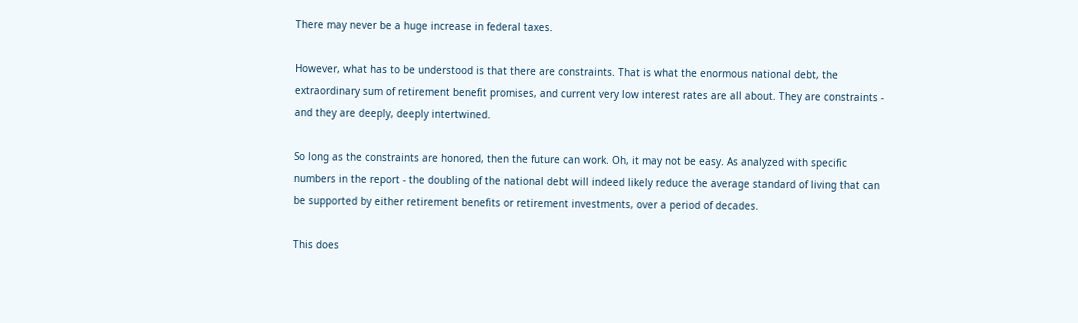There may never be a huge increase in federal taxes.

However, what has to be understood is that there are constraints. That is what the enormous national debt, the extraordinary sum of retirement benefit promises, and current very low interest rates are all about. They are constraints - and they are deeply, deeply intertwined.

So long as the constraints are honored, then the future can work. Oh, it may not be easy. As analyzed with specific numbers in the report - the doubling of the national debt will indeed likely reduce the average standard of living that can be supported by either retirement benefits or retirement investments, over a period of decades.

This does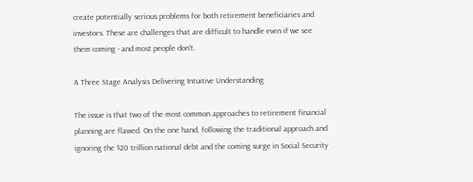create potentially serious problems for both retirement beneficiaries and investors. These are challenges that are difficult to handle even if we see them coming - and most people don't.

A Three Stage Analysis Delivering Intuitive Understanding

The issue is that two of the most common approaches to retirement financial planning are flawed. On the one hand, following the traditional approach and ignoring the $20 trillion national debt and the coming surge in Social Security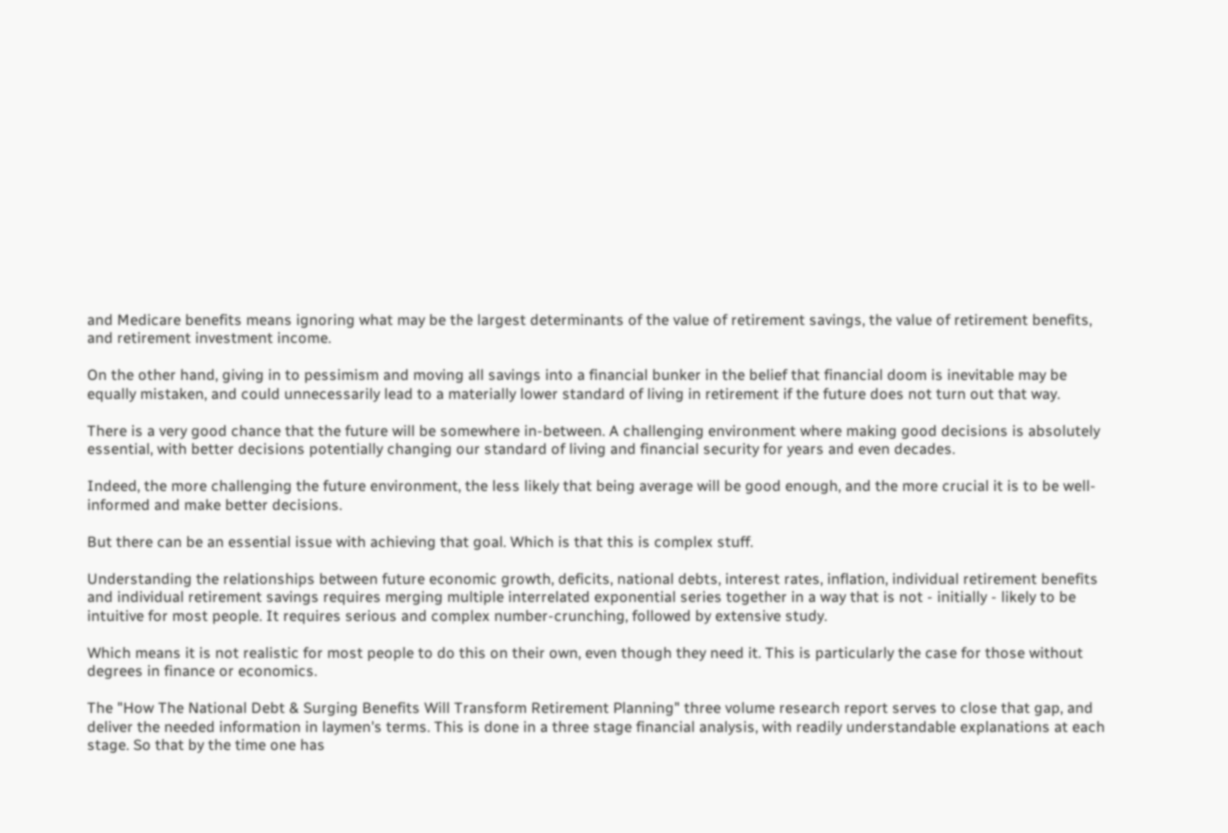and Medicare benefits means ignoring what may be the largest determinants of the value of retirement savings, the value of retirement benefits, and retirement investment income.

On the other hand, giving in to pessimism and moving all savings into a financial bunker in the belief that financial doom is inevitable may be equally mistaken, and could unnecessarily lead to a materially lower standard of living in retirement if the future does not turn out that way.

There is a very good chance that the future will be somewhere in-between. A challenging environment where making good decisions is absolutely essential, with better decisions potentially changing our standard of living and financial security for years and even decades.

Indeed, the more challenging the future environment, the less likely that being average will be good enough, and the more crucial it is to be well-informed and make better decisions.

But there can be an essential issue with achieving that goal. Which is that this is complex stuff.

Understanding the relationships between future economic growth, deficits, national debts, interest rates, inflation, individual retirement benefits and individual retirement savings requires merging multiple interrelated exponential series together in a way that is not - initially - likely to be intuitive for most people. It requires serious and complex number-crunching, followed by extensive study.

Which means it is not realistic for most people to do this on their own, even though they need it. This is particularly the case for those without degrees in finance or economics.

The "How The National Debt & Surging Benefits Will Transform Retirement Planning" three volume research report serves to close that gap, and deliver the needed information in laymen's terms. This is done in a three stage financial analysis, with readily understandable explanations at each stage. So that by the time one has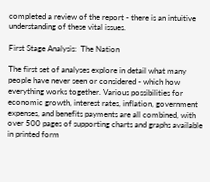completed a review of the report - there is an intuitive understanding of these vital issues.

First Stage Analysis:  The Nation

The first set of analyses explore in detail what many people have never seen or considered - which how everything works together. Various possibilities for economic growth, interest rates, inflation, government expenses, and benefits payments are all combined, with over 500 pages of supporting charts and graphs available in printed form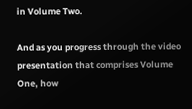in Volume Two.

And as you progress through the video presentation that comprises Volume One, how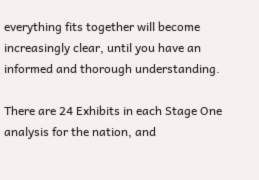everything fits together will become increasingly clear, until you have an informed and thorough understanding.

There are 24 Exhibits in each Stage One analysis for the nation, and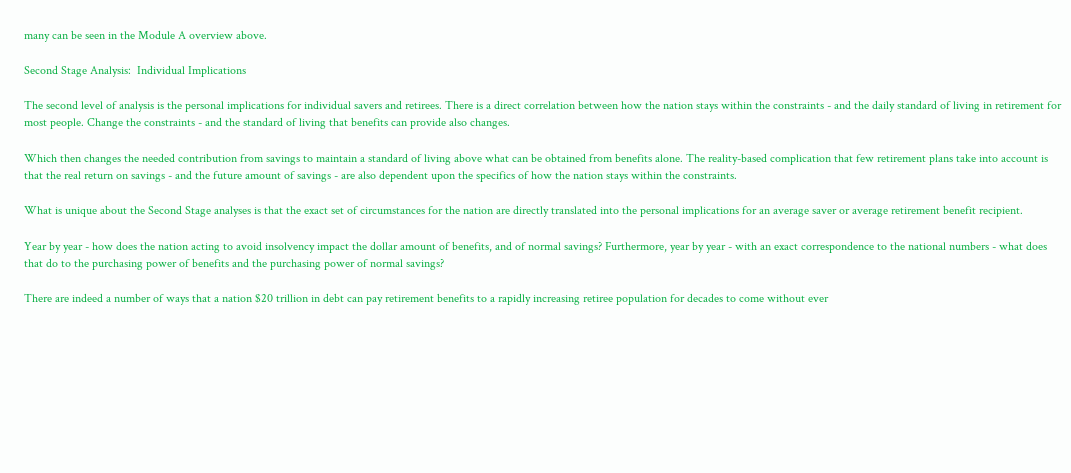many can be seen in the Module A overview above.

Second Stage Analysis:  Individual Implications

The second level of analysis is the personal implications for individual savers and retirees. There is a direct correlation between how the nation stays within the constraints - and the daily standard of living in retirement for most people. Change the constraints - and the standard of living that benefits can provide also changes.

Which then changes the needed contribution from savings to maintain a standard of living above what can be obtained from benefits alone. The reality-based complication that few retirement plans take into account is that the real return on savings - and the future amount of savings - are also dependent upon the specifics of how the nation stays within the constraints.

What is unique about the Second Stage analyses is that the exact set of circumstances for the nation are directly translated into the personal implications for an average saver or average retirement benefit recipient.

Year by year - how does the nation acting to avoid insolvency impact the dollar amount of benefits, and of normal savings? Furthermore, year by year - with an exact correspondence to the national numbers - what does that do to the purchasing power of benefits and the purchasing power of normal savings?

There are indeed a number of ways that a nation $20 trillion in debt can pay retirement benefits to a rapidly increasing retiree population for decades to come without ever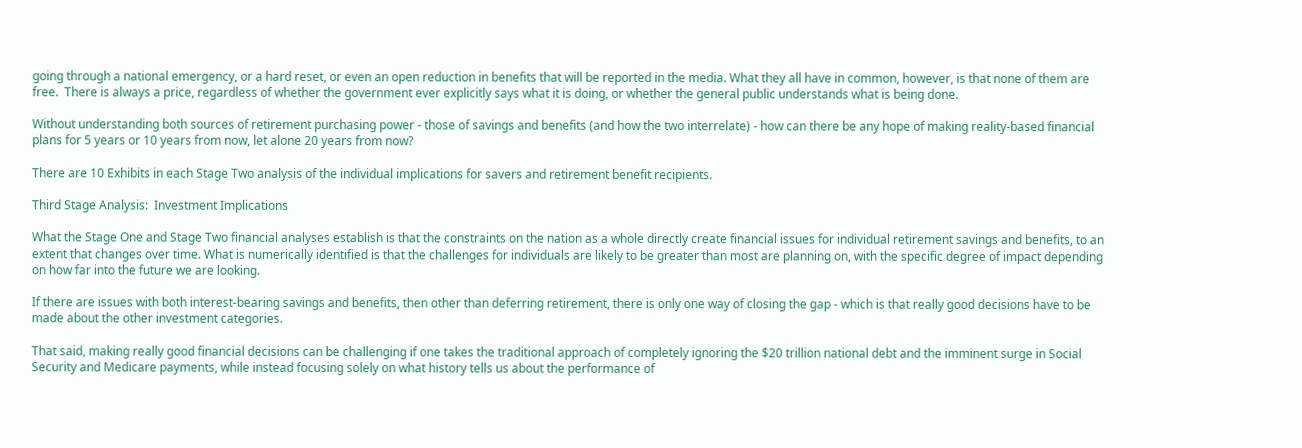going through a national emergency, or a hard reset, or even an open reduction in benefits that will be reported in the media. What they all have in common, however, is that none of them are free.  There is always a price, regardless of whether the government ever explicitly says what it is doing, or whether the general public understands what is being done.

Without understanding both sources of retirement purchasing power - those of savings and benefits (and how the two interrelate) - how can there be any hope of making reality-based financial plans for 5 years or 10 years from now, let alone 20 years from now?

There are 10 Exhibits in each Stage Two analysis of the individual implications for savers and retirement benefit recipients.

Third Stage Analysis:  Investment Implications

What the Stage One and Stage Two financial analyses establish is that the constraints on the nation as a whole directly create financial issues for individual retirement savings and benefits, to an extent that changes over time. What is numerically identified is that the challenges for individuals are likely to be greater than most are planning on, with the specific degree of impact depending on how far into the future we are looking.

If there are issues with both interest-bearing savings and benefits, then other than deferring retirement, there is only one way of closing the gap - which is that really good decisions have to be made about the other investment categories.

That said, making really good financial decisions can be challenging if one takes the traditional approach of completely ignoring the $20 trillion national debt and the imminent surge in Social Security and Medicare payments, while instead focusing solely on what history tells us about the performance of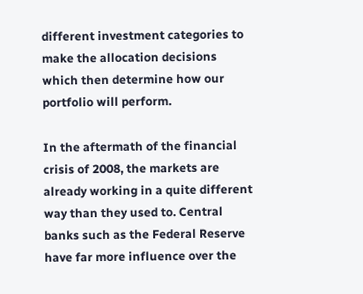different investment categories to make the allocation decisions which then determine how our portfolio will perform.

In the aftermath of the financial crisis of 2008, the markets are already working in a quite different way than they used to. Central banks such as the Federal Reserve have far more influence over the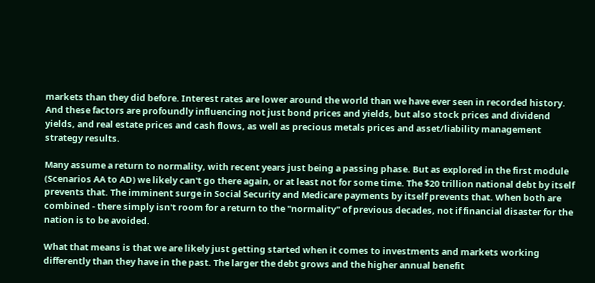markets than they did before. Interest rates are lower around the world than we have ever seen in recorded history. And these factors are profoundly influencing not just bond prices and yields, but also stock prices and dividend yields, and real estate prices and cash flows, as well as precious metals prices and asset/liability management strategy results.

Many assume a return to normality, with recent years just being a passing phase. But as explored in the first module (Scenarios AA to AD) we likely can't go there again, or at least not for some time. The $20 trillion national debt by itself prevents that. The imminent surge in Social Security and Medicare payments by itself prevents that. When both are combined - there simply isn't room for a return to the "normality" of previous decades, not if financial disaster for the nation is to be avoided.

What that means is that we are likely just getting started when it comes to investments and markets working differently than they have in the past. The larger the debt grows and the higher annual benefit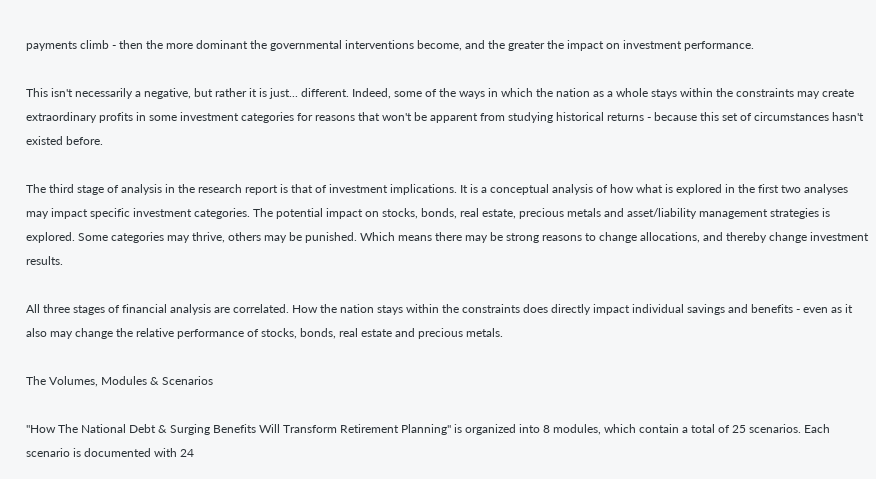payments climb - then the more dominant the governmental interventions become, and the greater the impact on investment performance.

This isn't necessarily a negative, but rather it is just... different. Indeed, some of the ways in which the nation as a whole stays within the constraints may create extraordinary profits in some investment categories for reasons that won't be apparent from studying historical returns - because this set of circumstances hasn't existed before.

The third stage of analysis in the research report is that of investment implications. It is a conceptual analysis of how what is explored in the first two analyses may impact specific investment categories. The potential impact on stocks, bonds, real estate, precious metals and asset/liability management strategies is explored. Some categories may thrive, others may be punished. Which means there may be strong reasons to change allocations, and thereby change investment results.

All three stages of financial analysis are correlated. How the nation stays within the constraints does directly impact individual savings and benefits - even as it also may change the relative performance of stocks, bonds, real estate and precious metals.

The Volumes, Modules & Scenarios

"How The National Debt & Surging Benefits Will Transform Retirement Planning" is organized into 8 modules, which contain a total of 25 scenarios. Each scenario is documented with 24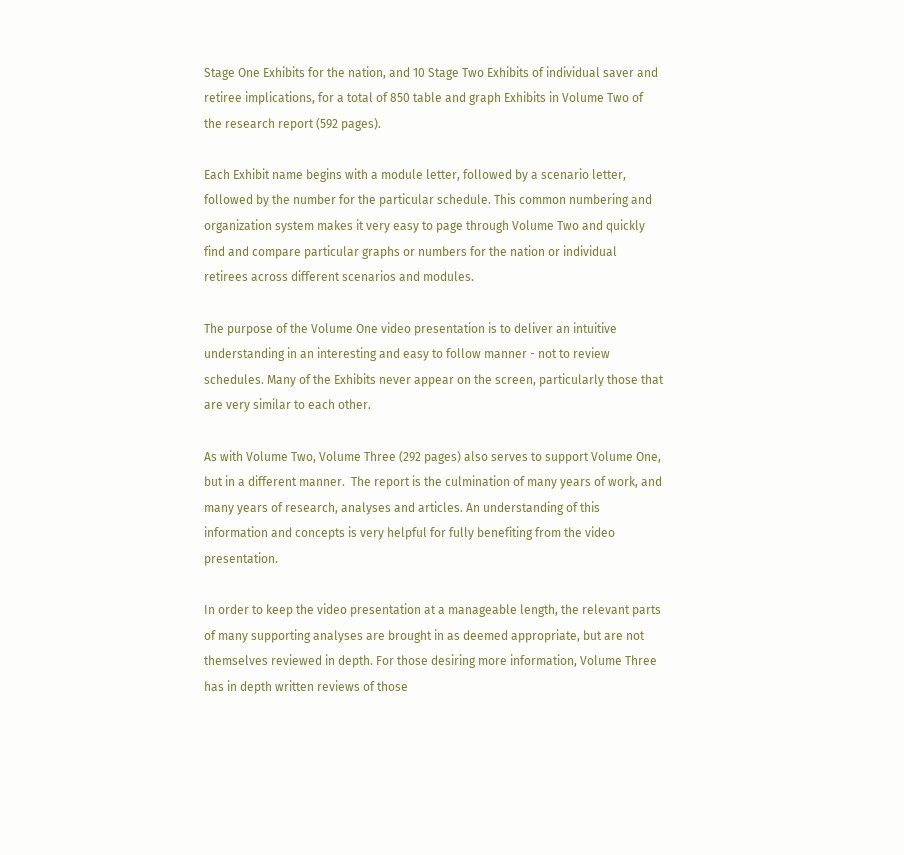Stage One Exhibits for the nation, and 10 Stage Two Exhibits of individual saver and retiree implications, for a total of 850 table and graph Exhibits in Volume Two of the research report (592 pages).

Each Exhibit name begins with a module letter, followed by a scenario letter, followed by the number for the particular schedule. This common numbering and organization system makes it very easy to page through Volume Two and quickly find and compare particular graphs or numbers for the nation or individual retirees across different scenarios and modules.

The purpose of the Volume One video presentation is to deliver an intuitive understanding in an interesting and easy to follow manner - not to review schedules. Many of the Exhibits never appear on the screen, particularly those that are very similar to each other.

As with Volume Two, Volume Three (292 pages) also serves to support Volume One, but in a different manner.  The report is the culmination of many years of work, and many years of research, analyses and articles. An understanding of this information and concepts is very helpful for fully benefiting from the video presentation.

In order to keep the video presentation at a manageable length, the relevant parts of many supporting analyses are brought in as deemed appropriate, but are not themselves reviewed in depth. For those desiring more information, Volume Three has in depth written reviews of those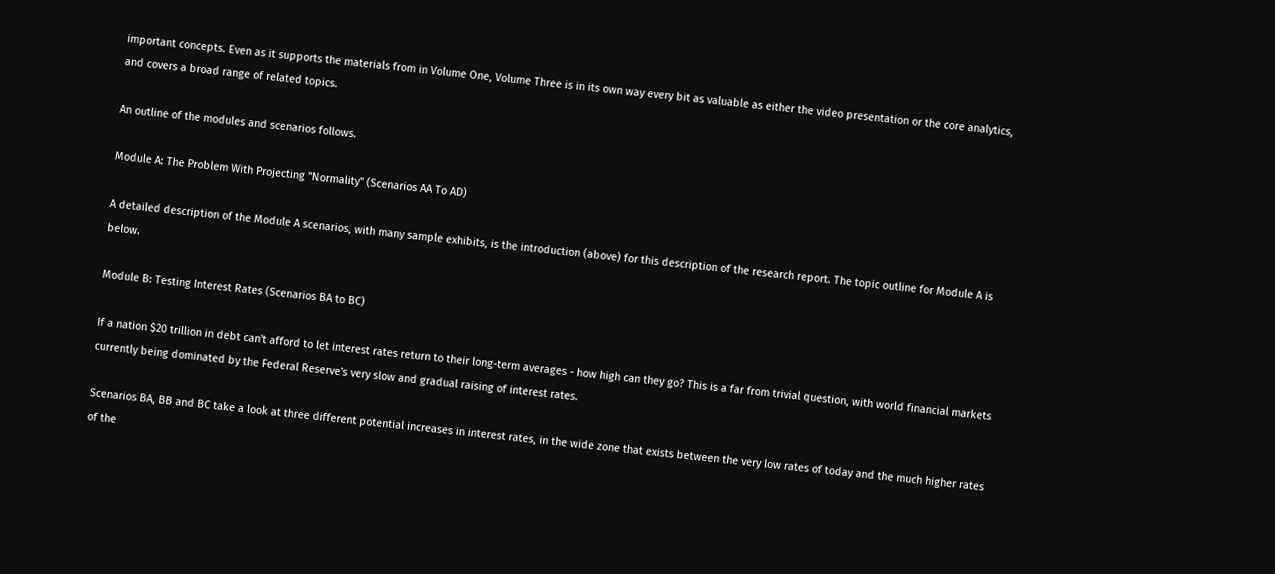important concepts. Even as it supports the materials from in Volume One, Volume Three is in its own way every bit as valuable as either the video presentation or the core analytics, and covers a broad range of related topics.

An outline of the modules and scenarios follows.

Module A: The Problem With Projecting "Normality" (Scenarios AA To AD)

A detailed description of the Module A scenarios, with many sample exhibits, is the introduction (above) for this description of the research report. The topic outline for Module A is below.

Module B: Testing Interest Rates (Scenarios BA to BC)

If a nation $20 trillion in debt can't afford to let interest rates return to their long-term averages - how high can they go? This is a far from trivial question, with world financial markets currently being dominated by the Federal Reserve's very slow and gradual raising of interest rates.

Scenarios BA, BB and BC take a look at three different potential increases in interest rates, in the wide zone that exists between the very low rates of today and the much higher rates of the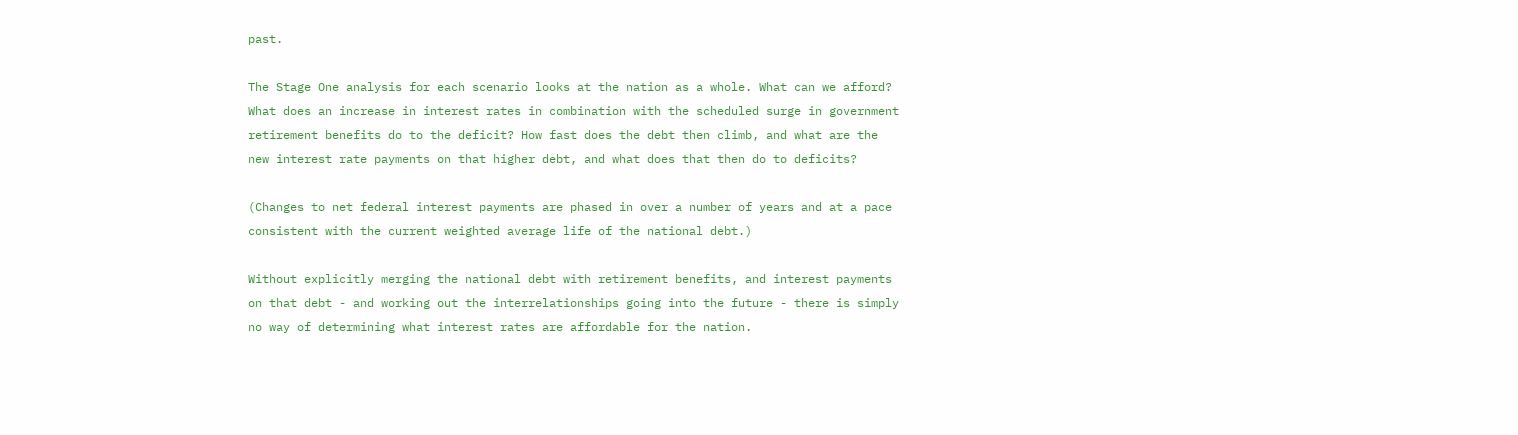past.

The Stage One analysis for each scenario looks at the nation as a whole. What can we afford? What does an increase in interest rates in combination with the scheduled surge in government retirement benefits do to the deficit? How fast does the debt then climb, and what are the new interest rate payments on that higher debt, and what does that then do to deficits?

(Changes to net federal interest payments are phased in over a number of years and at a pace consistent with the current weighted average life of the national debt.)

Without explicitly merging the national debt with retirement benefits, and interest payments on that debt - and working out the interrelationships going into the future - there is simply no way of determining what interest rates are affordable for the nation.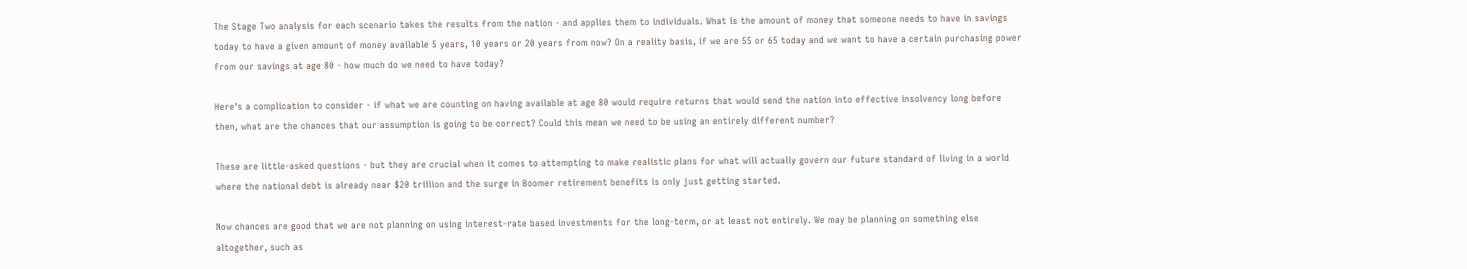The Stage Two analysis for each scenario takes the results from the nation - and applies them to individuals. What is the amount of money that someone needs to have in savings today to have a given amount of money available 5 years, 10 years or 20 years from now? On a reality basis, if we are 55 or 65 today and we want to have a certain purchasing power from our savings at age 80 - how much do we need to have today?

Here's a complication to consider - if what we are counting on having available at age 80 would require returns that would send the nation into effective insolvency long before then, what are the chances that our assumption is going to be correct? Could this mean we need to be using an entirely different number?

These are little-asked questions - but they are crucial when it comes to attempting to make realistic plans for what will actually govern our future standard of living in a world where the national debt is already near $20 trillion and the surge in Boomer retirement benefits is only just getting started.

Now chances are good that we are not planning on using interest-rate based investments for the long-term, or at least not entirely. We may be planning on something else altogether, such as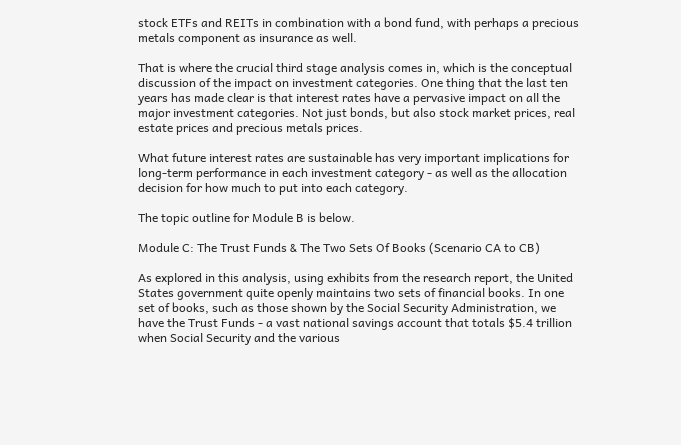stock ETFs and REITs in combination with a bond fund, with perhaps a precious metals component as insurance as well.

That is where the crucial third stage analysis comes in, which is the conceptual discussion of the impact on investment categories. One thing that the last ten years has made clear is that interest rates have a pervasive impact on all the major investment categories. Not just bonds, but also stock market prices, real estate prices and precious metals prices.

What future interest rates are sustainable has very important implications for long-term performance in each investment category - as well as the allocation decision for how much to put into each category.

The topic outline for Module B is below.

Module C: The Trust Funds & The Two Sets Of Books (Scenario CA to CB)

As explored in this analysis, using exhibits from the research report, the United States government quite openly maintains two sets of financial books. In one set of books, such as those shown by the Social Security Administration, we have the Trust Funds - a vast national savings account that totals $5.4 trillion when Social Security and the various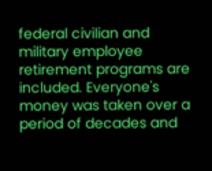federal civilian and military employee retirement programs are included. Everyone's money was taken over a period of decades and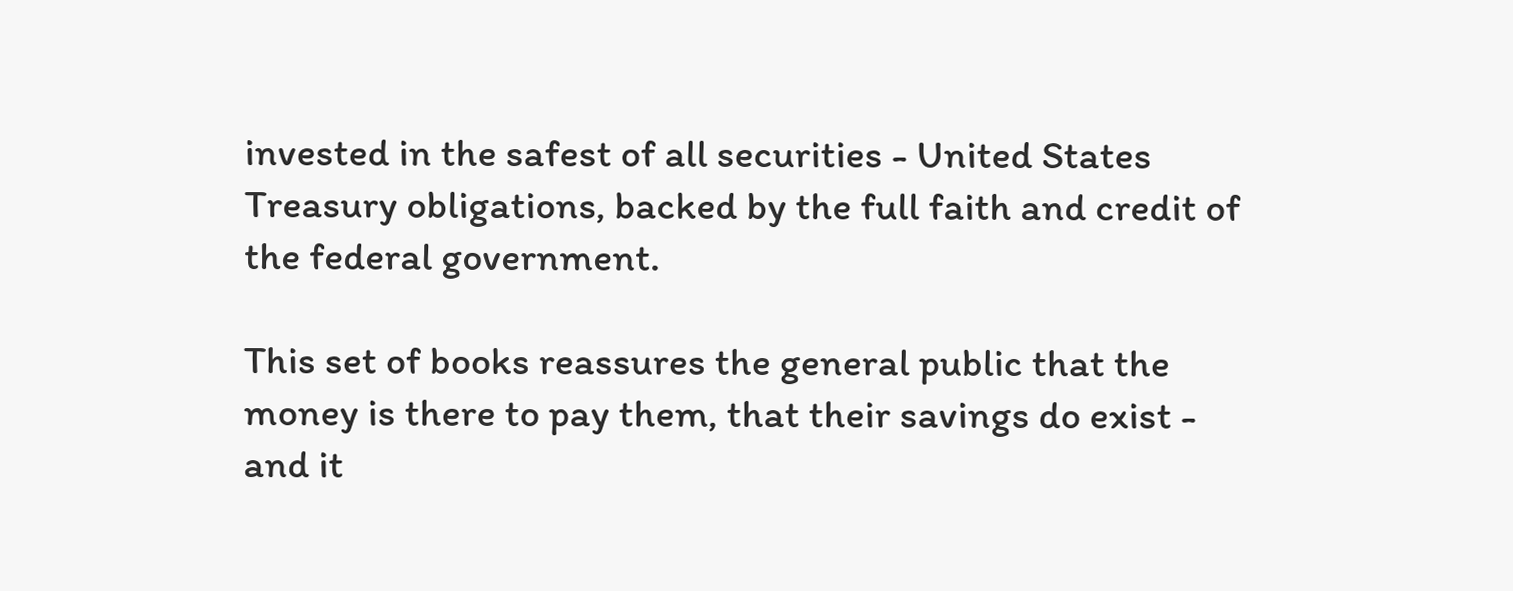invested in the safest of all securities - United States Treasury obligations, backed by the full faith and credit of the federal government.

This set of books reassures the general public that the money is there to pay them, that their savings do exist - and it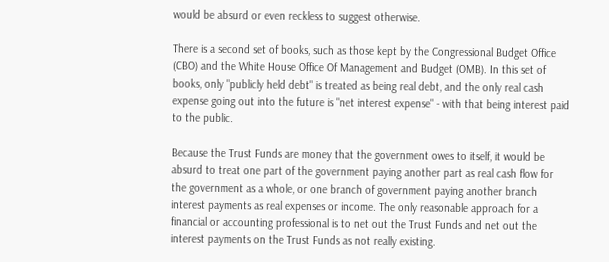would be absurd or even reckless to suggest otherwise.

There is a second set of books, such as those kept by the Congressional Budget Office (CBO) and the White House Office Of Management and Budget (OMB). In this set of books, only "publicly held debt" is treated as being real debt, and the only real cash expense going out into the future is "net interest expense" - with that being interest paid to the public.

Because the Trust Funds are money that the government owes to itself, it would be absurd to treat one part of the government paying another part as real cash flow for the government as a whole, or one branch of government paying another branch interest payments as real expenses or income. The only reasonable approach for a financial or accounting professional is to net out the Trust Funds and net out the interest payments on the Trust Funds as not really existing.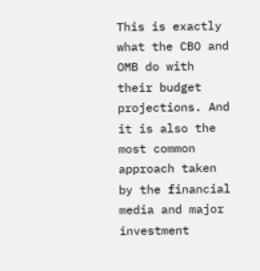This is exactly what the CBO and OMB do with their budget projections. And it is also the most common approach taken by the financial media and major investment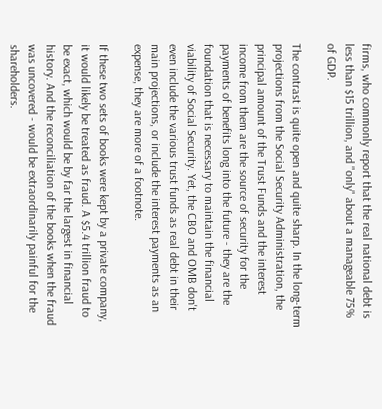firms, who commonly report that the real national debt is less than $15 trillion, and "only" about a manageable 75% of GDP.

The contrast is quite open and quite sharp. In the long-term projections from the Social Security Administration, the principal amount of the Trust Funds and the interest income from them are the source of security for the payments of benefits long into the future - they are the foundation that is necessary to maintain the financial viability of Social Security. Yet, the CBO and OMB don't even include the various trust funds as real debt in their main projections, or include the interest payments as an expense, they are more of a footnote.

If these two sets of books were kept by a private company, it would likely be treated as fraud. A $5.4 trillion fraud to be exact, which would be by far the largest in financial history. And the reconciliation of the books when the fraud was uncovered - would be extraordinarily painful for the shareholders.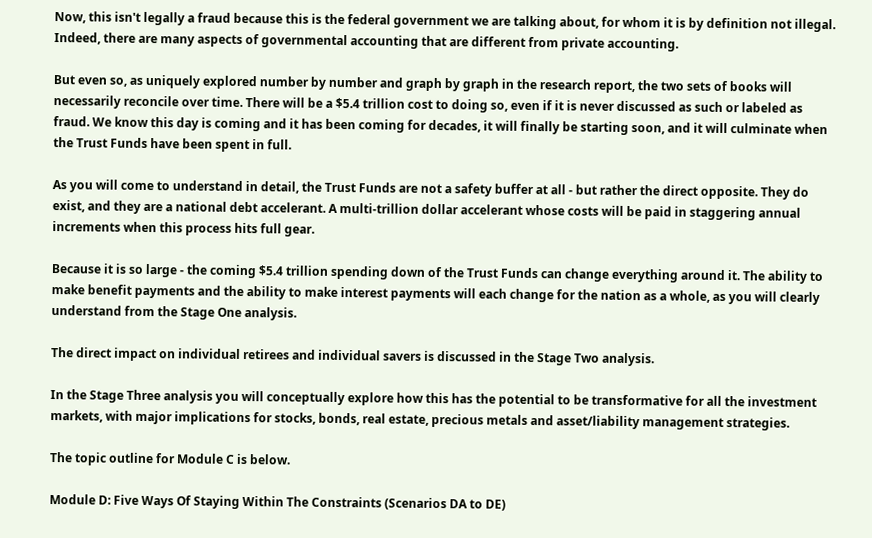Now, this isn't legally a fraud because this is the federal government we are talking about, for whom it is by definition not illegal. Indeed, there are many aspects of governmental accounting that are different from private accounting.

But even so, as uniquely explored number by number and graph by graph in the research report, the two sets of books will necessarily reconcile over time. There will be a $5.4 trillion cost to doing so, even if it is never discussed as such or labeled as fraud. We know this day is coming and it has been coming for decades, it will finally be starting soon, and it will culminate when the Trust Funds have been spent in full.

As you will come to understand in detail, the Trust Funds are not a safety buffer at all - but rather the direct opposite. They do exist, and they are a national debt accelerant. A multi-trillion dollar accelerant whose costs will be paid in staggering annual increments when this process hits full gear.

Because it is so large - the coming $5.4 trillion spending down of the Trust Funds can change everything around it. The ability to make benefit payments and the ability to make interest payments will each change for the nation as a whole, as you will clearly understand from the Stage One analysis.

The direct impact on individual retirees and individual savers is discussed in the Stage Two analysis.

In the Stage Three analysis you will conceptually explore how this has the potential to be transformative for all the investment markets, with major implications for stocks, bonds, real estate, precious metals and asset/liability management strategies.

The topic outline for Module C is below.

Module D: Five Ways Of Staying Within The Constraints (Scenarios DA to DE)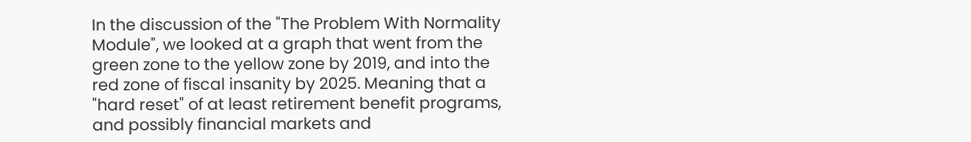In the discussion of the "The Problem With Normality Module", we looked at a graph that went from the green zone to the yellow zone by 2019, and into the red zone of fiscal insanity by 2025. Meaning that a "hard reset" of at least retirement benefit programs, and possibly financial markets and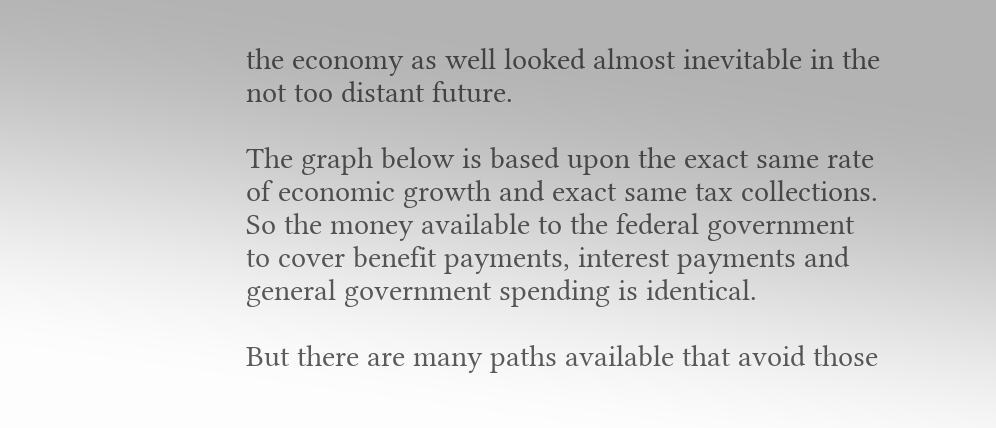the economy as well looked almost inevitable in the not too distant future.

The graph below is based upon the exact same rate of economic growth and exact same tax collections. So the money available to the federal government to cover benefit payments, interest payments and general government spending is identical.

But there are many paths available that avoid those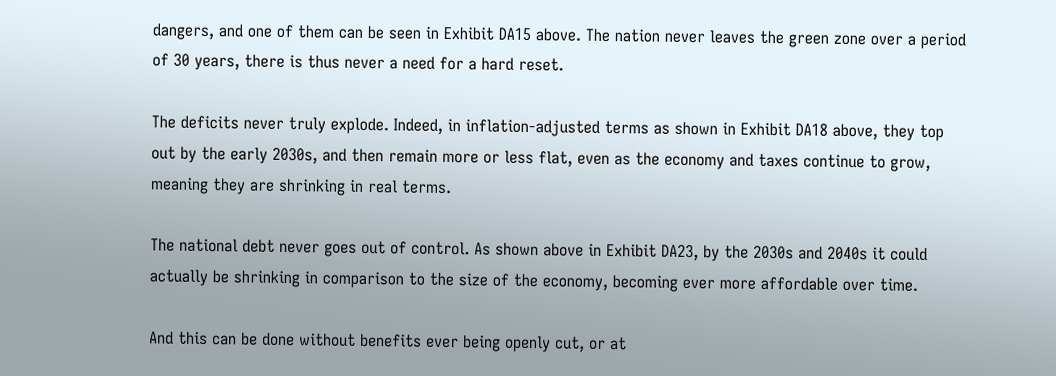dangers, and one of them can be seen in Exhibit DA15 above. The nation never leaves the green zone over a period of 30 years, there is thus never a need for a hard reset.

The deficits never truly explode. Indeed, in inflation-adjusted terms as shown in Exhibit DA18 above, they top out by the early 2030s, and then remain more or less flat, even as the economy and taxes continue to grow, meaning they are shrinking in real terms.

The national debt never goes out of control. As shown above in Exhibit DA23, by the 2030s and 2040s it could actually be shrinking in comparison to the size of the economy, becoming ever more affordable over time.

And this can be done without benefits ever being openly cut, or at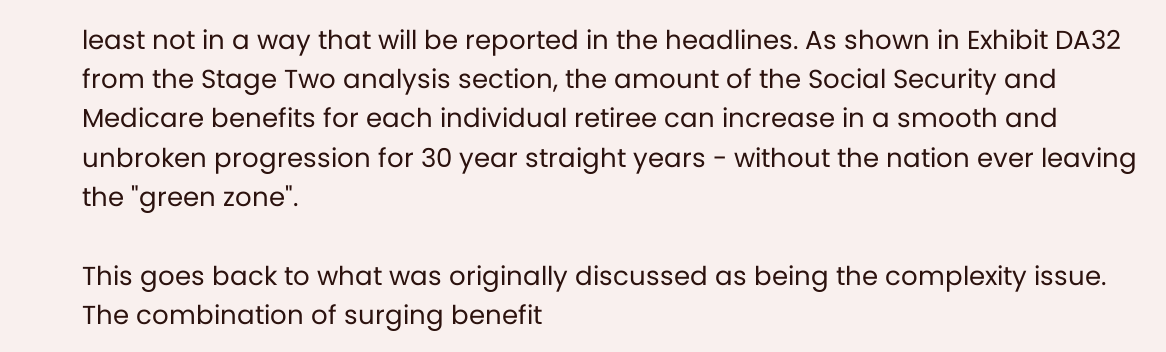least not in a way that will be reported in the headlines. As shown in Exhibit DA32 from the Stage Two analysis section, the amount of the Social Security and Medicare benefits for each individual retiree can increase in a smooth and unbroken progression for 30 year straight years - without the nation ever leaving the "green zone".

This goes back to what was originally discussed as being the complexity issue. The combination of surging benefit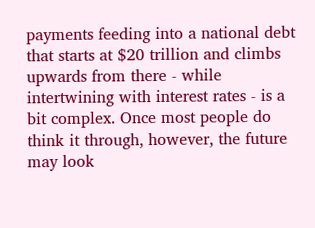payments feeding into a national debt that starts at $20 trillion and climbs upwards from there - while intertwining with interest rates - is a bit complex. Once most people do think it through, however, the future may look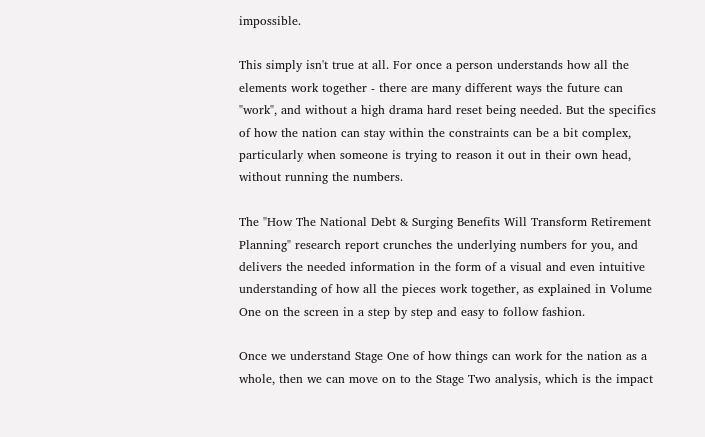impossible.

This simply isn't true at all. For once a person understands how all the elements work together - there are many different ways the future can "work", and without a high drama hard reset being needed. But the specifics of how the nation can stay within the constraints can be a bit complex, particularly when someone is trying to reason it out in their own head, without running the numbers.

The "How The National Debt & Surging Benefits Will Transform Retirement Planning" research report crunches the underlying numbers for you, and delivers the needed information in the form of a visual and even intuitive understanding of how all the pieces work together, as explained in Volume One on the screen in a step by step and easy to follow fashion.

Once we understand Stage One of how things can work for the nation as a whole, then we can move on to the Stage Two analysis, which is the impact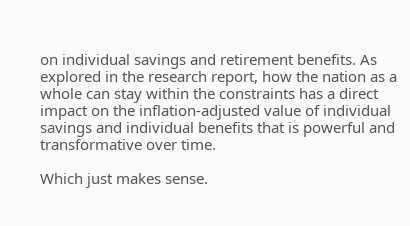on individual savings and retirement benefits. As explored in the research report, how the nation as a whole can stay within the constraints has a direct impact on the inflation-adjusted value of individual savings and individual benefits that is powerful and transformative over time.

Which just makes sense.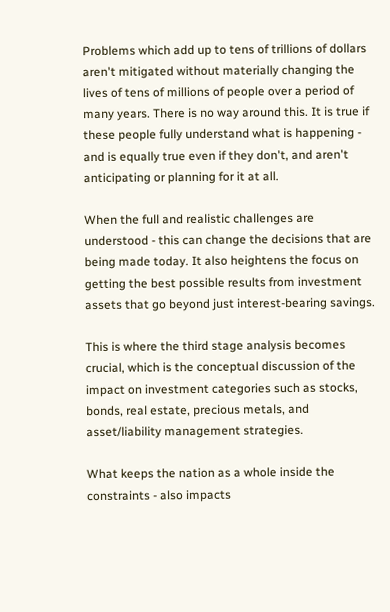Problems which add up to tens of trillions of dollars aren't mitigated without materially changing the lives of tens of millions of people over a period of many years. There is no way around this. It is true if these people fully understand what is happening - and is equally true even if they don't, and aren't anticipating or planning for it at all.

When the full and realistic challenges are understood - this can change the decisions that are being made today. It also heightens the focus on getting the best possible results from investment assets that go beyond just interest-bearing savings.

This is where the third stage analysis becomes crucial, which is the conceptual discussion of the impact on investment categories such as stocks, bonds, real estate, precious metals, and asset/liability management strategies.

What keeps the nation as a whole inside the constraints - also impacts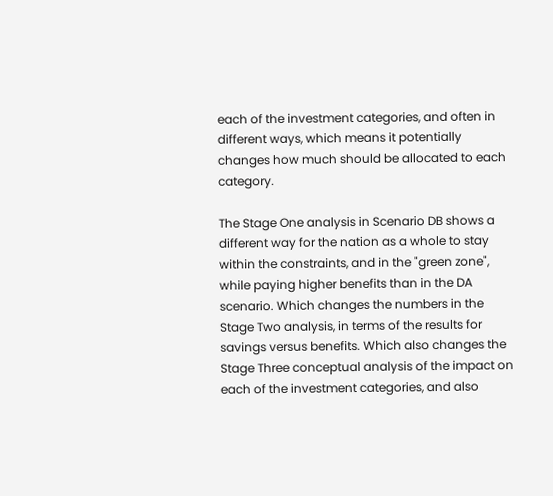each of the investment categories, and often in different ways, which means it potentially changes how much should be allocated to each category.

The Stage One analysis in Scenario DB shows a different way for the nation as a whole to stay within the constraints, and in the "green zone", while paying higher benefits than in the DA scenario. Which changes the numbers in the Stage Two analysis, in terms of the results for savings versus benefits. Which also changes the Stage Three conceptual analysis of the impact on each of the investment categories, and also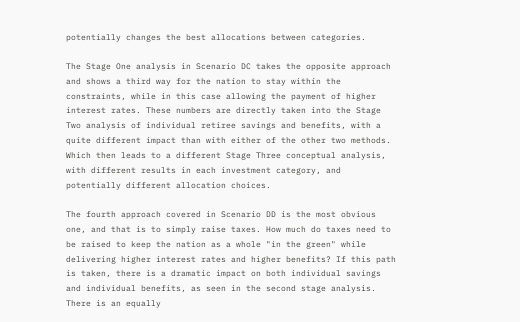potentially changes the best allocations between categories.

The Stage One analysis in Scenario DC takes the opposite approach and shows a third way for the nation to stay within the constraints, while in this case allowing the payment of higher interest rates. These numbers are directly taken into the Stage Two analysis of individual retiree savings and benefits, with a quite different impact than with either of the other two methods. Which then leads to a different Stage Three conceptual analysis, with different results in each investment category, and potentially different allocation choices.

The fourth approach covered in Scenario DD is the most obvious one, and that is to simply raise taxes. How much do taxes need to be raised to keep the nation as a whole "in the green" while delivering higher interest rates and higher benefits? If this path is taken, there is a dramatic impact on both individual savings and individual benefits, as seen in the second stage analysis. There is an equally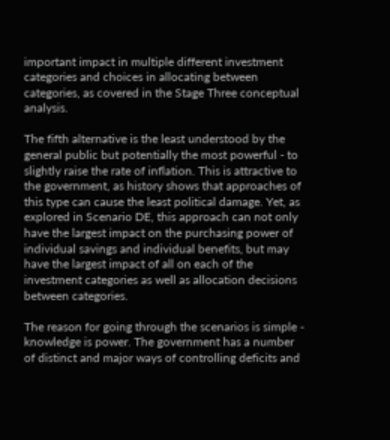important impact in multiple different investment categories and choices in allocating between categories, as covered in the Stage Three conceptual analysis.

The fifth alternative is the least understood by the general public but potentially the most powerful - to slightly raise the rate of inflation. This is attractive to the government, as history shows that approaches of this type can cause the least political damage. Yet, as explored in Scenario DE, this approach can not only have the largest impact on the purchasing power of individual savings and individual benefits, but may have the largest impact of all on each of the investment categories as well as allocation decisions between categories.

The reason for going through the scenarios is simple - knowledge is power. The government has a number of distinct and major ways of controlling deficits and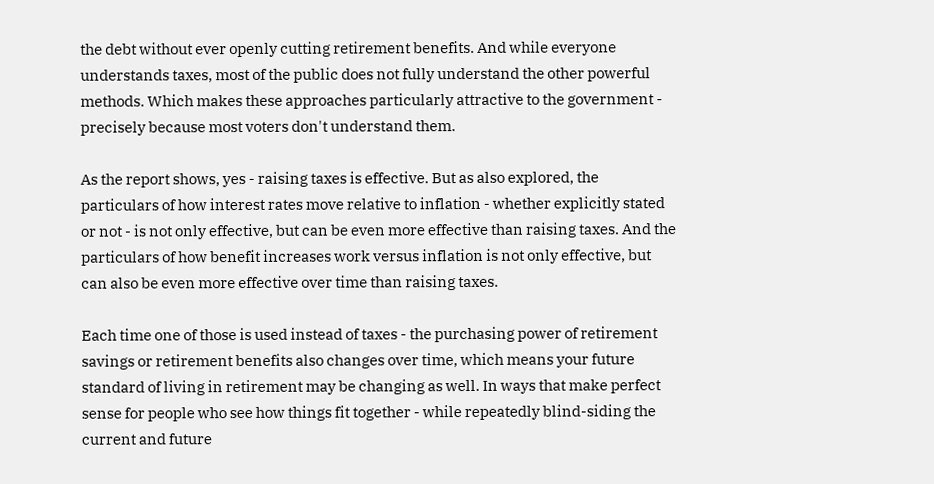the debt without ever openly cutting retirement benefits. And while everyone understands taxes, most of the public does not fully understand the other powerful methods. Which makes these approaches particularly attractive to the government - precisely because most voters don't understand them.

As the report shows, yes - raising taxes is effective. But as also explored, the particulars of how interest rates move relative to inflation - whether explicitly stated or not - is not only effective, but can be even more effective than raising taxes. And the particulars of how benefit increases work versus inflation is not only effective, but can also be even more effective over time than raising taxes.

Each time one of those is used instead of taxes - the purchasing power of retirement savings or retirement benefits also changes over time, which means your future standard of living in retirement may be changing as well. In ways that make perfect sense for people who see how things fit together - while repeatedly blind-siding the current and future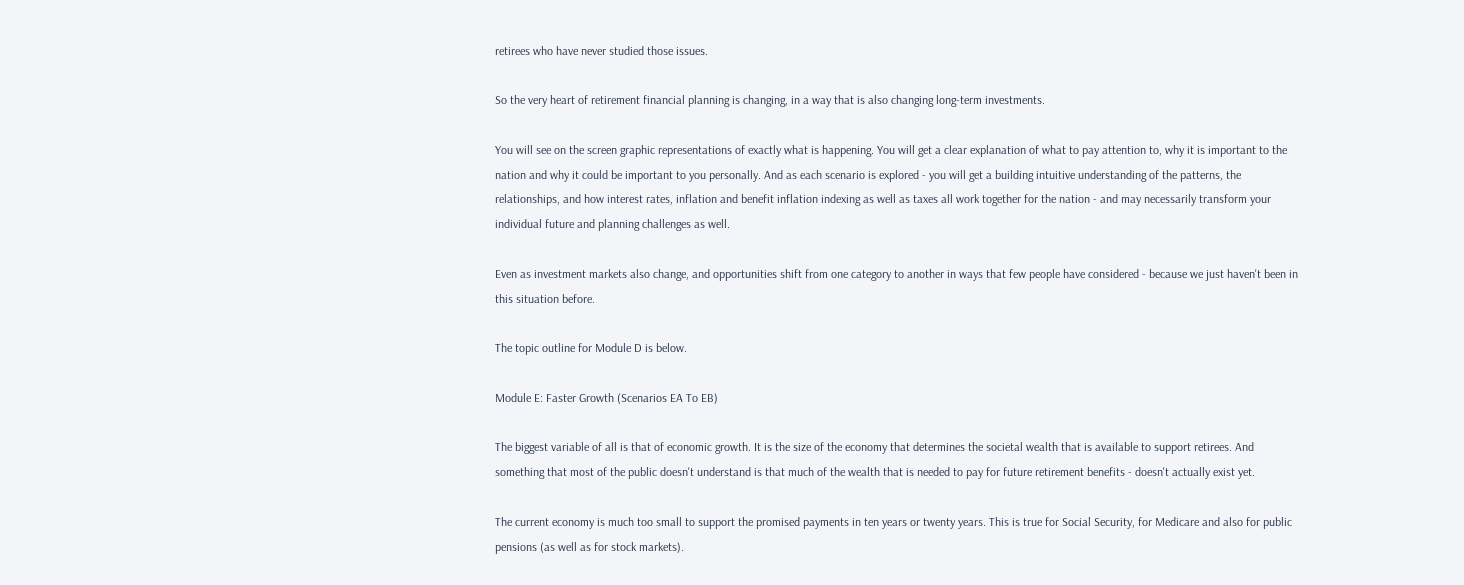retirees who have never studied those issues.

So the very heart of retirement financial planning is changing, in a way that is also changing long-term investments.

You will see on the screen graphic representations of exactly what is happening. You will get a clear explanation of what to pay attention to, why it is important to the nation and why it could be important to you personally. And as each scenario is explored - you will get a building intuitive understanding of the patterns, the relationships, and how interest rates, inflation and benefit inflation indexing as well as taxes all work together for the nation - and may necessarily transform your individual future and planning challenges as well.

Even as investment markets also change, and opportunities shift from one category to another in ways that few people have considered - because we just haven't been in this situation before.

The topic outline for Module D is below.

Module E: Faster Growth (Scenarios EA To EB)

The biggest variable of all is that of economic growth. It is the size of the economy that determines the societal wealth that is available to support retirees. And something that most of the public doesn't understand is that much of the wealth that is needed to pay for future retirement benefits - doesn't actually exist yet.

The current economy is much too small to support the promised payments in ten years or twenty years. This is true for Social Security, for Medicare and also for public pensions (as well as for stock markets).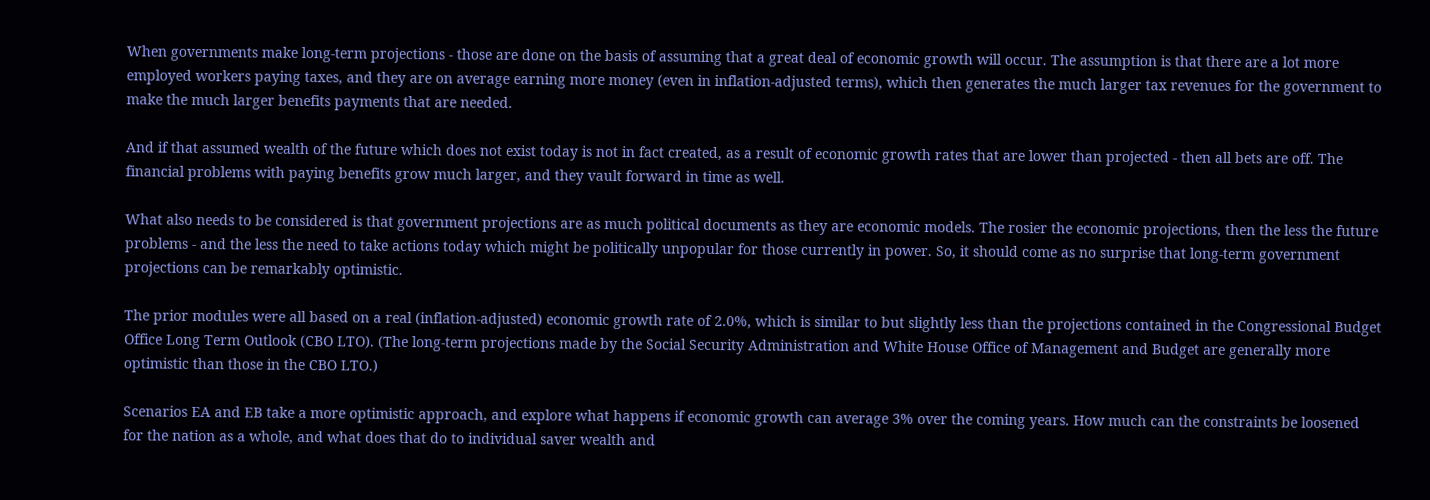When governments make long-term projections - those are done on the basis of assuming that a great deal of economic growth will occur. The assumption is that there are a lot more employed workers paying taxes, and they are on average earning more money (even in inflation-adjusted terms), which then generates the much larger tax revenues for the government to make the much larger benefits payments that are needed.

And if that assumed wealth of the future which does not exist today is not in fact created, as a result of economic growth rates that are lower than projected - then all bets are off. The financial problems with paying benefits grow much larger, and they vault forward in time as well.

What also needs to be considered is that government projections are as much political documents as they are economic models. The rosier the economic projections, then the less the future problems - and the less the need to take actions today which might be politically unpopular for those currently in power. So, it should come as no surprise that long-term government projections can be remarkably optimistic.

The prior modules were all based on a real (inflation-adjusted) economic growth rate of 2.0%, which is similar to but slightly less than the projections contained in the Congressional Budget Office Long Term Outlook (CBO LTO). (The long-term projections made by the Social Security Administration and White House Office of Management and Budget are generally more optimistic than those in the CBO LTO.)

Scenarios EA and EB take a more optimistic approach, and explore what happens if economic growth can average 3% over the coming years. How much can the constraints be loosened for the nation as a whole, and what does that do to individual saver wealth and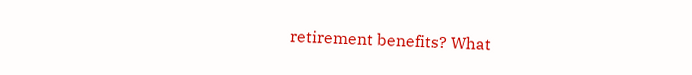retirement benefits? What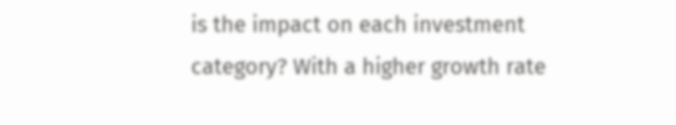is the impact on each investment category? With a higher growth rate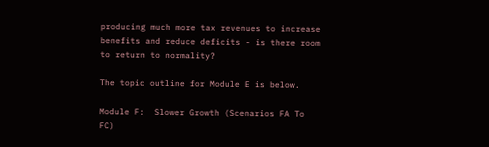producing much more tax revenues to increase benefits and reduce deficits - is there room to return to normality?

The topic outline for Module E is below.

Module F:  Slower Growth (Scenarios FA To FC)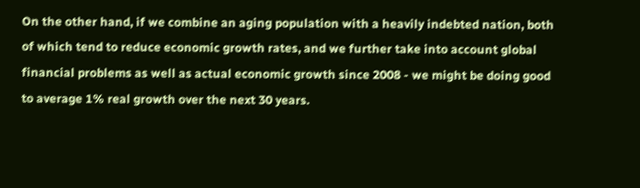On the other hand, if we combine an aging population with a heavily indebted nation, both of which tend to reduce economic growth rates, and we further take into account global financial problems as well as actual economic growth since 2008 - we might be doing good to average 1% real growth over the next 30 years.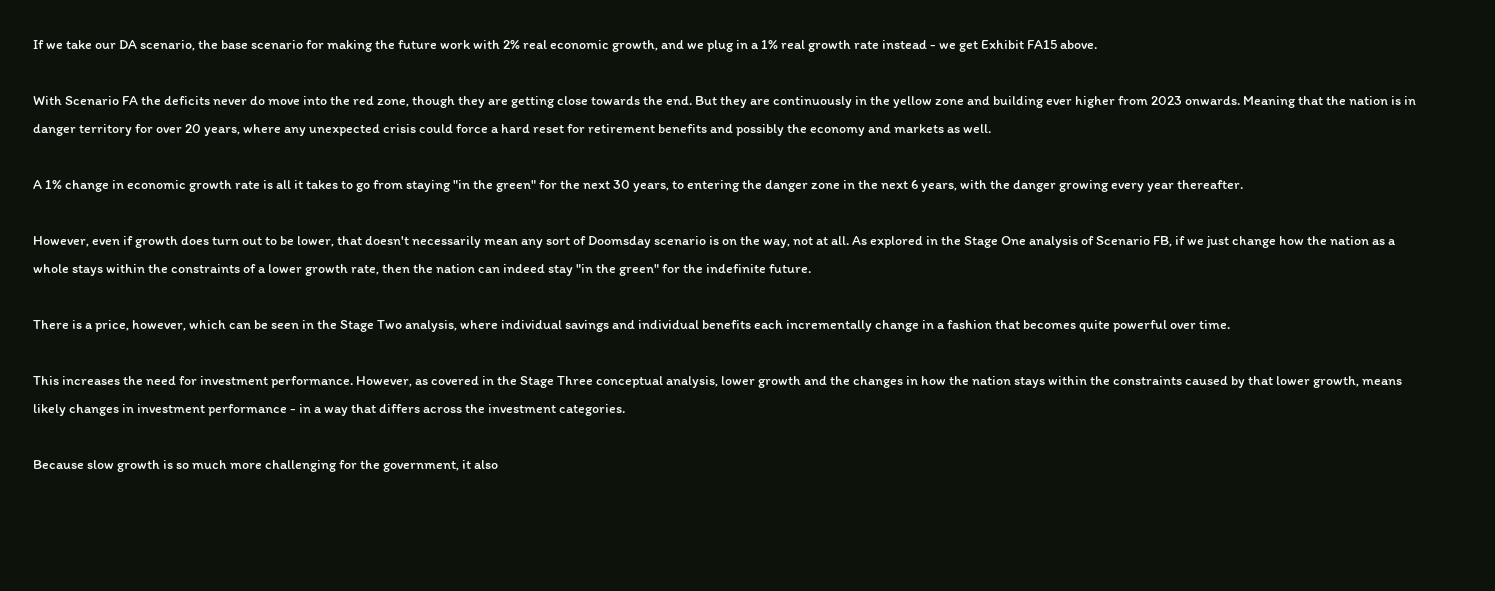If we take our DA scenario, the base scenario for making the future work with 2% real economic growth, and we plug in a 1% real growth rate instead - we get Exhibit FA15 above.

With Scenario FA the deficits never do move into the red zone, though they are getting close towards the end. But they are continuously in the yellow zone and building ever higher from 2023 onwards. Meaning that the nation is in danger territory for over 20 years, where any unexpected crisis could force a hard reset for retirement benefits and possibly the economy and markets as well.

A 1% change in economic growth rate is all it takes to go from staying "in the green" for the next 30 years, to entering the danger zone in the next 6 years, with the danger growing every year thereafter.

However, even if growth does turn out to be lower, that doesn't necessarily mean any sort of Doomsday scenario is on the way, not at all. As explored in the Stage One analysis of Scenario FB, if we just change how the nation as a whole stays within the constraints of a lower growth rate, then the nation can indeed stay "in the green" for the indefinite future.

There is a price, however, which can be seen in the Stage Two analysis, where individual savings and individual benefits each incrementally change in a fashion that becomes quite powerful over time.

This increases the need for investment performance. However, as covered in the Stage Three conceptual analysis, lower growth and the changes in how the nation stays within the constraints caused by that lower growth, means likely changes in investment performance - in a way that differs across the investment categories.

Because slow growth is so much more challenging for the government, it also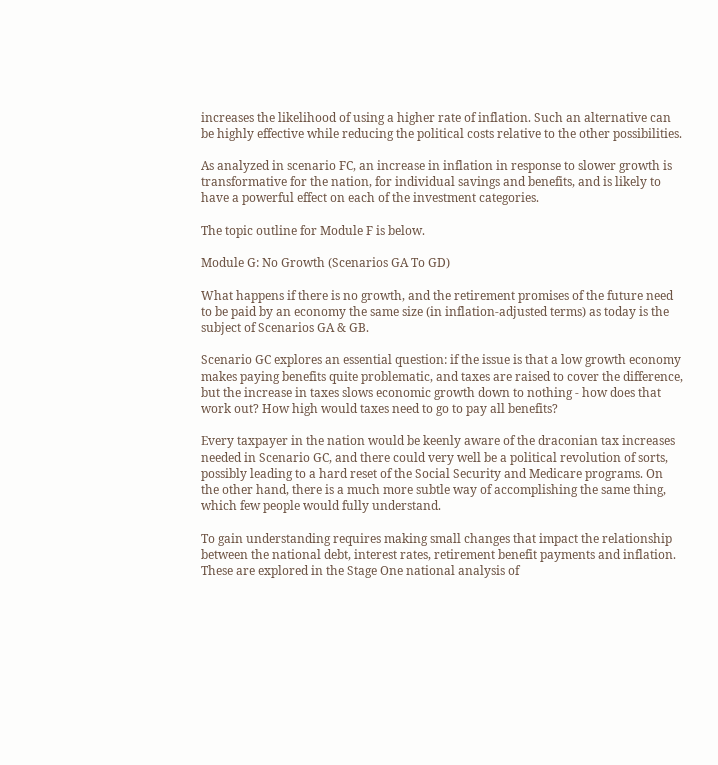increases the likelihood of using a higher rate of inflation. Such an alternative can be highly effective while reducing the political costs relative to the other possibilities.

As analyzed in scenario FC, an increase in inflation in response to slower growth is transformative for the nation, for individual savings and benefits, and is likely to have a powerful effect on each of the investment categories.

The topic outline for Module F is below.

Module G: No Growth (Scenarios GA To GD)

What happens if there is no growth, and the retirement promises of the future need to be paid by an economy the same size (in inflation-adjusted terms) as today is the subject of Scenarios GA & GB.

Scenario GC explores an essential question: if the issue is that a low growth economy makes paying benefits quite problematic, and taxes are raised to cover the difference, but the increase in taxes slows economic growth down to nothing - how does that work out? How high would taxes need to go to pay all benefits?

Every taxpayer in the nation would be keenly aware of the draconian tax increases needed in Scenario GC, and there could very well be a political revolution of sorts, possibly leading to a hard reset of the Social Security and Medicare programs. On the other hand, there is a much more subtle way of accomplishing the same thing, which few people would fully understand.

To gain understanding requires making small changes that impact the relationship between the national debt, interest rates, retirement benefit payments and inflation. These are explored in the Stage One national analysis of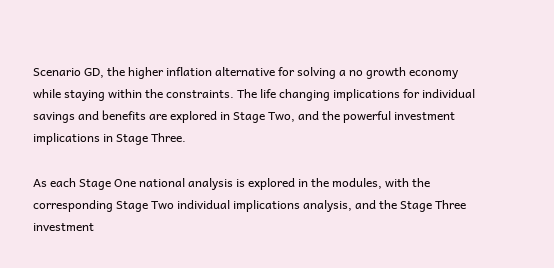Scenario GD, the higher inflation alternative for solving a no growth economy while staying within the constraints. The life changing implications for individual savings and benefits are explored in Stage Two, and the powerful investment implications in Stage Three.

As each Stage One national analysis is explored in the modules, with the corresponding Stage Two individual implications analysis, and the Stage Three investment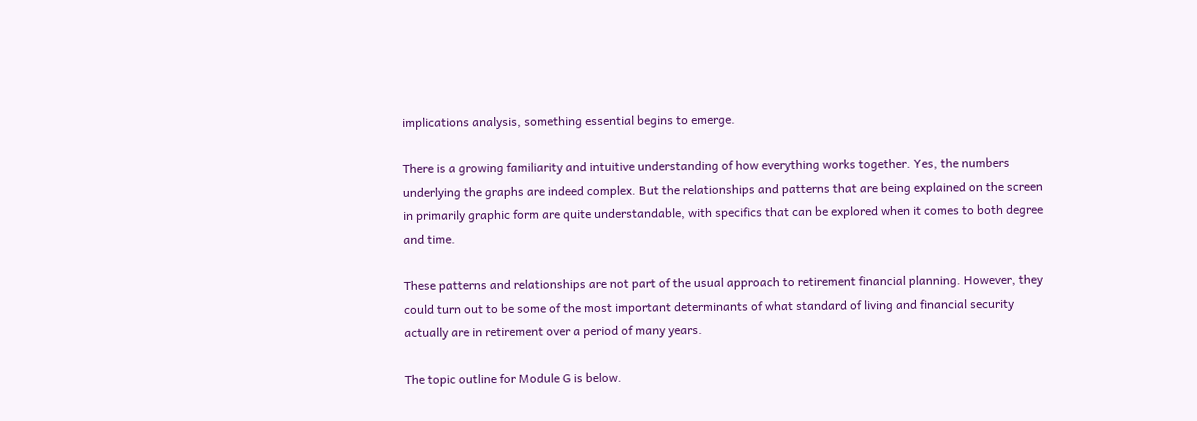implications analysis, something essential begins to emerge.

There is a growing familiarity and intuitive understanding of how everything works together. Yes, the numbers underlying the graphs are indeed complex. But the relationships and patterns that are being explained on the screen in primarily graphic form are quite understandable, with specifics that can be explored when it comes to both degree and time.

These patterns and relationships are not part of the usual approach to retirement financial planning. However, they could turn out to be some of the most important determinants of what standard of living and financial security actually are in retirement over a period of many years.

The topic outline for Module G is below.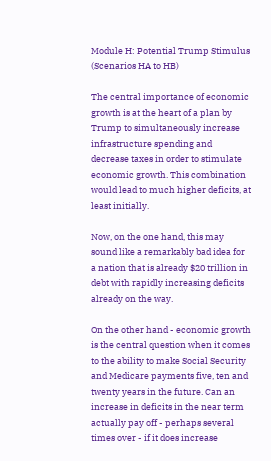Module H: Potential Trump Stimulus (Scenarios HA to HB)

The central importance of economic growth is at the heart of a plan by Trump to simultaneously increase infrastructure spending and decrease taxes in order to stimulate economic growth. This combination would lead to much higher deficits, at least initially.

Now, on the one hand, this may sound like a remarkably bad idea for a nation that is already $20 trillion in debt with rapidly increasing deficits already on the way.

On the other hand - economic growth is the central question when it comes to the ability to make Social Security and Medicare payments five, ten and twenty years in the future. Can an increase in deficits in the near term actually pay off - perhaps several times over - if it does increase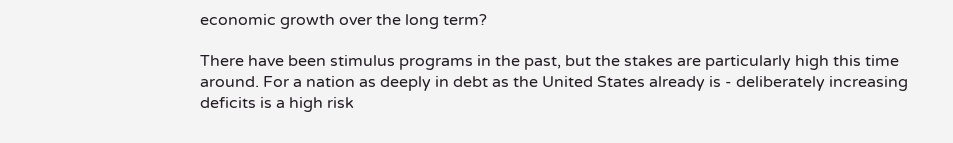economic growth over the long term?

There have been stimulus programs in the past, but the stakes are particularly high this time around. For a nation as deeply in debt as the United States already is - deliberately increasing deficits is a high risk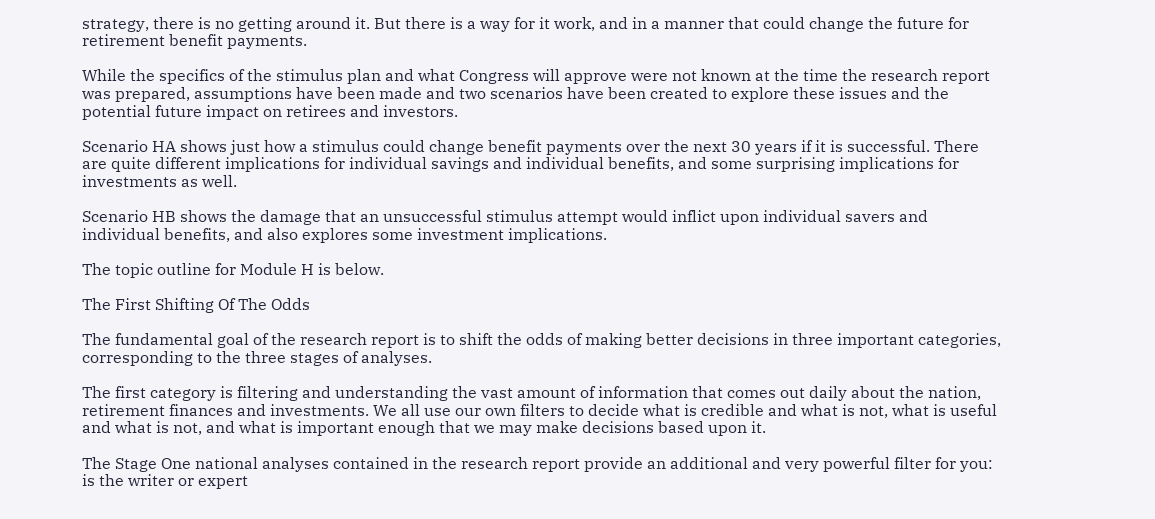strategy, there is no getting around it. But there is a way for it work, and in a manner that could change the future for retirement benefit payments.

While the specifics of the stimulus plan and what Congress will approve were not known at the time the research report was prepared, assumptions have been made and two scenarios have been created to explore these issues and the potential future impact on retirees and investors.

Scenario HA shows just how a stimulus could change benefit payments over the next 30 years if it is successful. There are quite different implications for individual savings and individual benefits, and some surprising implications for investments as well.

Scenario HB shows the damage that an unsuccessful stimulus attempt would inflict upon individual savers and individual benefits, and also explores some investment implications.

The topic outline for Module H is below.

The First Shifting Of The Odds

The fundamental goal of the research report is to shift the odds of making better decisions in three important categories, corresponding to the three stages of analyses.

The first category is filtering and understanding the vast amount of information that comes out daily about the nation, retirement finances and investments. We all use our own filters to decide what is credible and what is not, what is useful and what is not, and what is important enough that we may make decisions based upon it.

The Stage One national analyses contained in the research report provide an additional and very powerful filter for you: is the writer or expert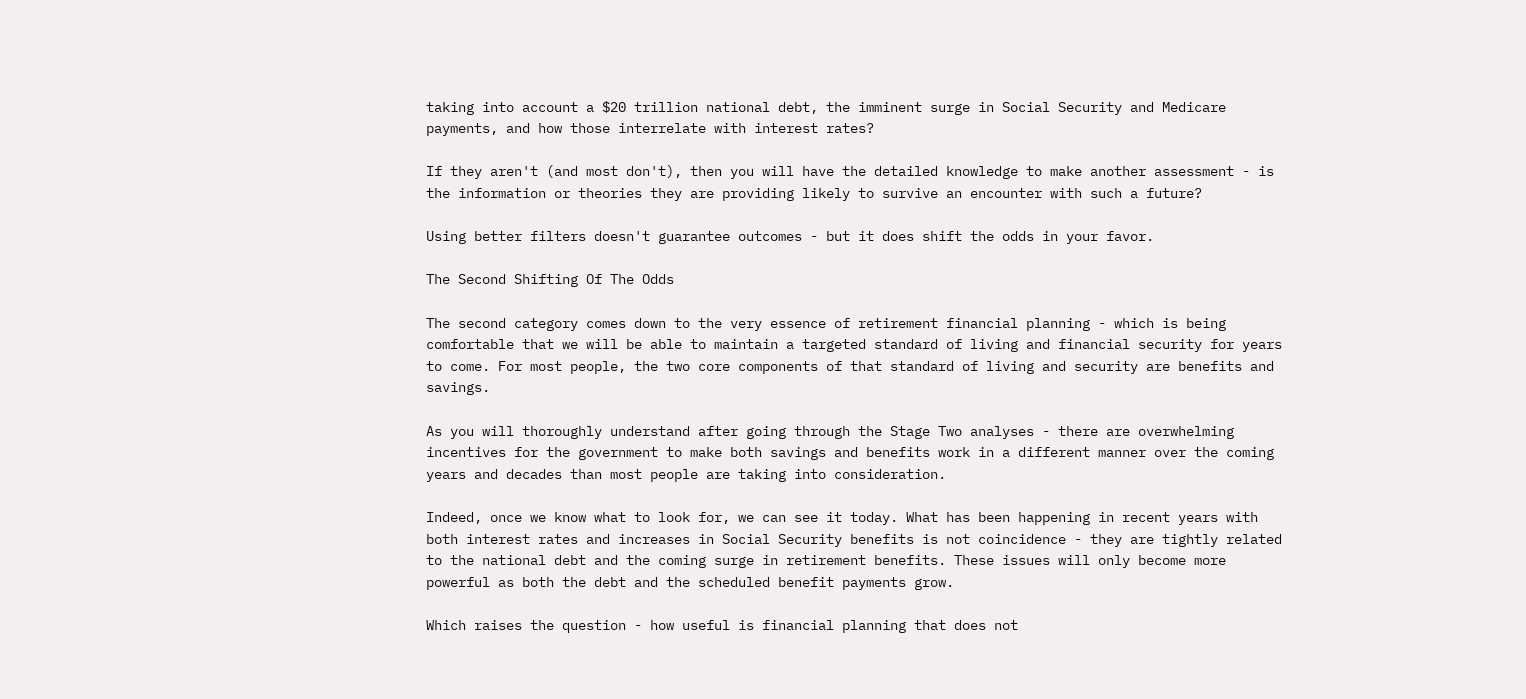taking into account a $20 trillion national debt, the imminent surge in Social Security and Medicare payments, and how those interrelate with interest rates?

If they aren't (and most don't), then you will have the detailed knowledge to make another assessment - is the information or theories they are providing likely to survive an encounter with such a future?

Using better filters doesn't guarantee outcomes - but it does shift the odds in your favor.

The Second Shifting Of The Odds

The second category comes down to the very essence of retirement financial planning - which is being comfortable that we will be able to maintain a targeted standard of living and financial security for years to come. For most people, the two core components of that standard of living and security are benefits and savings.

As you will thoroughly understand after going through the Stage Two analyses - there are overwhelming incentives for the government to make both savings and benefits work in a different manner over the coming years and decades than most people are taking into consideration.

Indeed, once we know what to look for, we can see it today. What has been happening in recent years with both interest rates and increases in Social Security benefits is not coincidence - they are tightly related to the national debt and the coming surge in retirement benefits. These issues will only become more powerful as both the debt and the scheduled benefit payments grow.

Which raises the question - how useful is financial planning that does not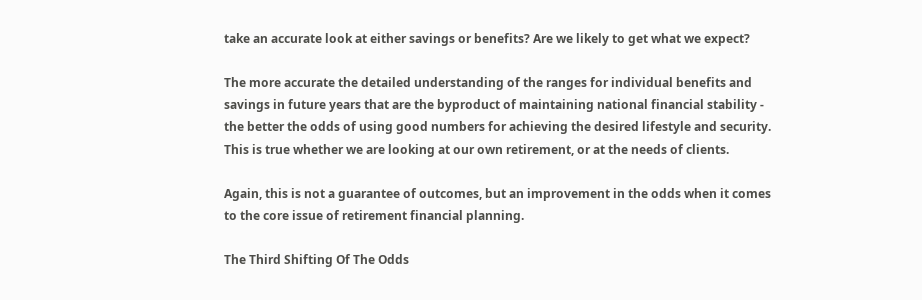take an accurate look at either savings or benefits? Are we likely to get what we expect?

The more accurate the detailed understanding of the ranges for individual benefits and savings in future years that are the byproduct of maintaining national financial stability - the better the odds of using good numbers for achieving the desired lifestyle and security. This is true whether we are looking at our own retirement, or at the needs of clients.

Again, this is not a guarantee of outcomes, but an improvement in the odds when it comes to the core issue of retirement financial planning.

The Third Shifting Of The Odds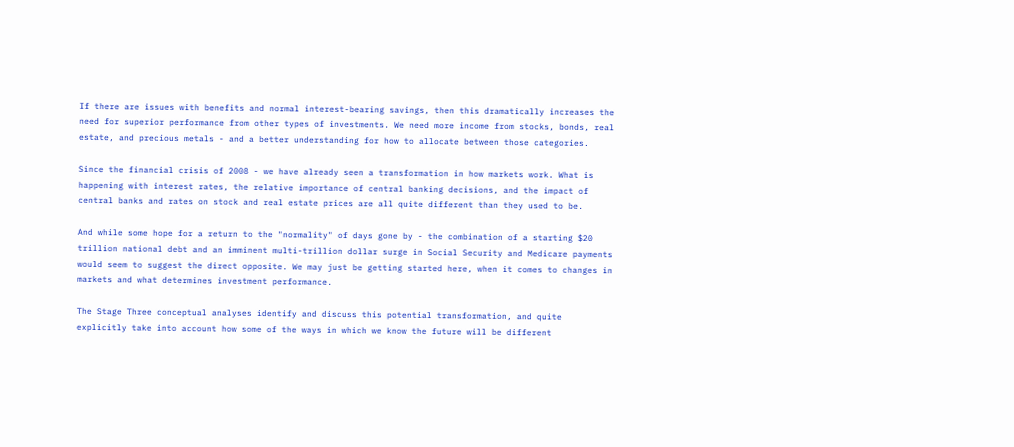If there are issues with benefits and normal interest-bearing savings, then this dramatically increases the need for superior performance from other types of investments. We need more income from stocks, bonds, real estate, and precious metals - and a better understanding for how to allocate between those categories.

Since the financial crisis of 2008 - we have already seen a transformation in how markets work. What is happening with interest rates, the relative importance of central banking decisions, and the impact of central banks and rates on stock and real estate prices are all quite different than they used to be.

And while some hope for a return to the "normality" of days gone by - the combination of a starting $20 trillion national debt and an imminent multi-trillion dollar surge in Social Security and Medicare payments would seem to suggest the direct opposite. We may just be getting started here, when it comes to changes in markets and what determines investment performance.

The Stage Three conceptual analyses identify and discuss this potential transformation, and quite explicitly take into account how some of the ways in which we know the future will be different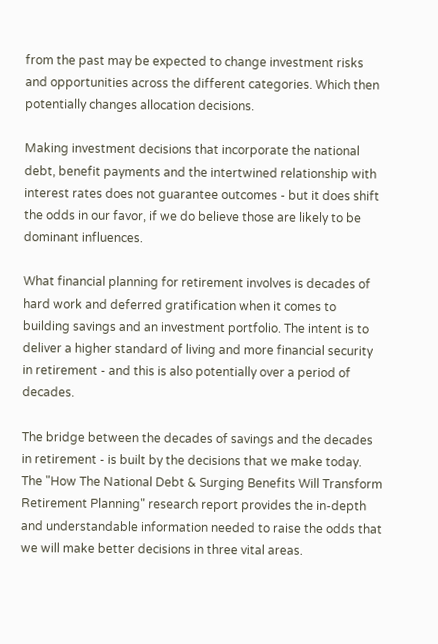from the past may be expected to change investment risks and opportunities across the different categories. Which then potentially changes allocation decisions.

Making investment decisions that incorporate the national debt, benefit payments and the intertwined relationship with interest rates does not guarantee outcomes - but it does shift the odds in our favor, if we do believe those are likely to be dominant influences.

What financial planning for retirement involves is decades of hard work and deferred gratification when it comes to building savings and an investment portfolio. The intent is to deliver a higher standard of living and more financial security in retirement - and this is also potentially over a period of decades.

The bridge between the decades of savings and the decades in retirement - is built by the decisions that we make today. The "How The National Debt & Surging Benefits Will Transform Retirement Planning" research report provides the in-depth and understandable information needed to raise the odds that we will make better decisions in three vital areas.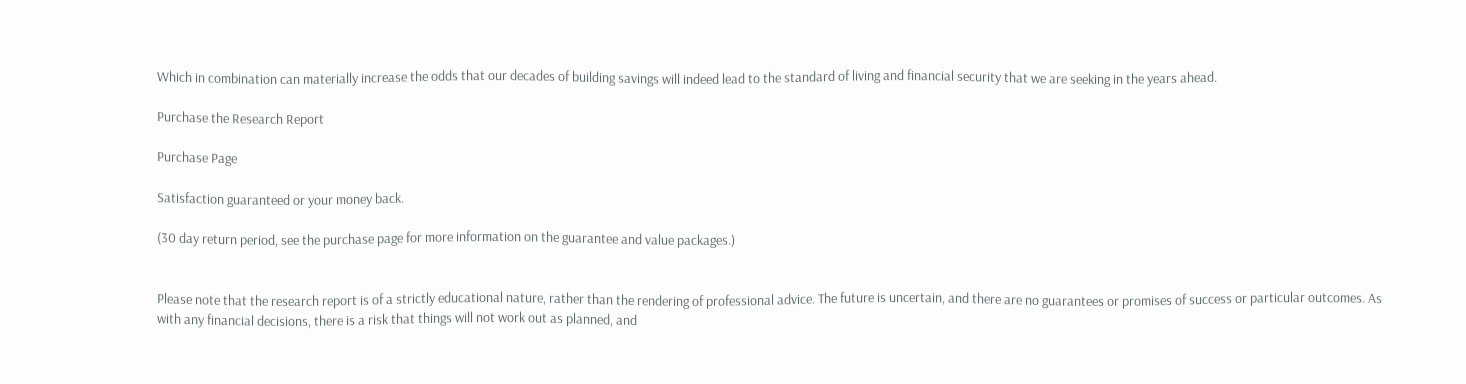Which in combination can materially increase the odds that our decades of building savings will indeed lead to the standard of living and financial security that we are seeking in the years ahead.

Purchase the Research Report

Purchase Page

Satisfaction guaranteed or your money back.

(30 day return period, see the purchase page for more information on the guarantee and value packages.)


Please note that the research report is of a strictly educational nature, rather than the rendering of professional advice. The future is uncertain, and there are no guarantees or promises of success or particular outcomes. As with any financial decisions, there is a risk that things will not work out as planned, and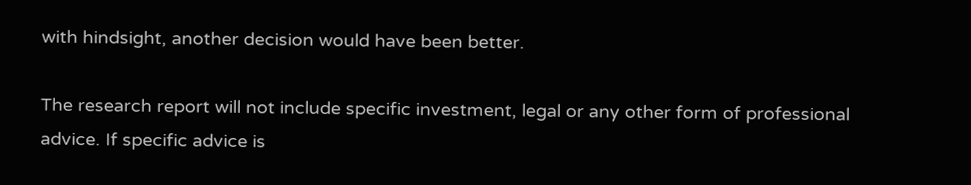with hindsight, another decision would have been better.

The research report will not include specific investment, legal or any other form of professional advice. If specific advice is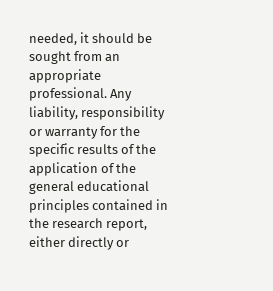needed, it should be sought from an appropriate professional. Any liability, responsibility or warranty for the specific results of the application of the general educational principles contained in the research report, either directly or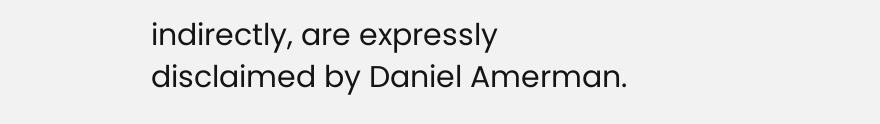indirectly, are expressly disclaimed by Daniel Amerman.